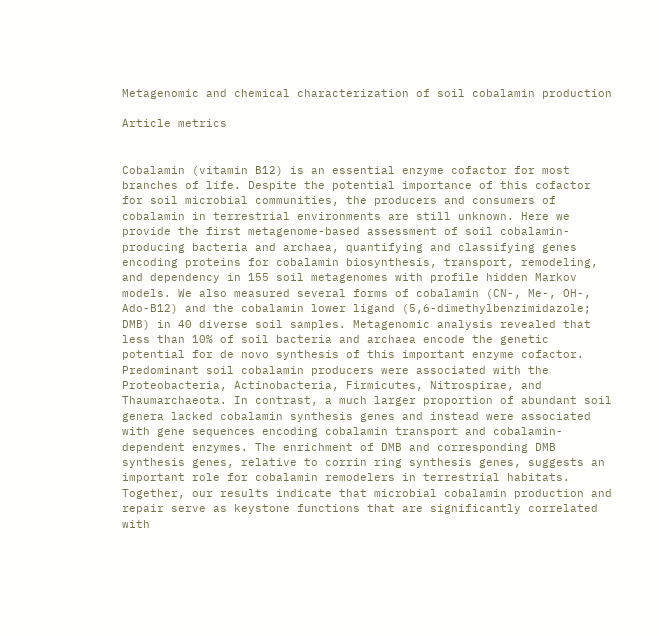Metagenomic and chemical characterization of soil cobalamin production

Article metrics


Cobalamin (vitamin B12) is an essential enzyme cofactor for most branches of life. Despite the potential importance of this cofactor for soil microbial communities, the producers and consumers of cobalamin in terrestrial environments are still unknown. Here we provide the first metagenome-based assessment of soil cobalamin-producing bacteria and archaea, quantifying and classifying genes encoding proteins for cobalamin biosynthesis, transport, remodeling, and dependency in 155 soil metagenomes with profile hidden Markov models. We also measured several forms of cobalamin (CN-, Me-, OH-, Ado-B12) and the cobalamin lower ligand (5,6-dimethylbenzimidazole; DMB) in 40 diverse soil samples. Metagenomic analysis revealed that less than 10% of soil bacteria and archaea encode the genetic potential for de novo synthesis of this important enzyme cofactor. Predominant soil cobalamin producers were associated with the Proteobacteria, Actinobacteria, Firmicutes, Nitrospirae, and Thaumarchaeota. In contrast, a much larger proportion of abundant soil genera lacked cobalamin synthesis genes and instead were associated with gene sequences encoding cobalamin transport and cobalamin-dependent enzymes. The enrichment of DMB and corresponding DMB synthesis genes, relative to corrin ring synthesis genes, suggests an important role for cobalamin remodelers in terrestrial habitats. Together, our results indicate that microbial cobalamin production and repair serve as keystone functions that are significantly correlated with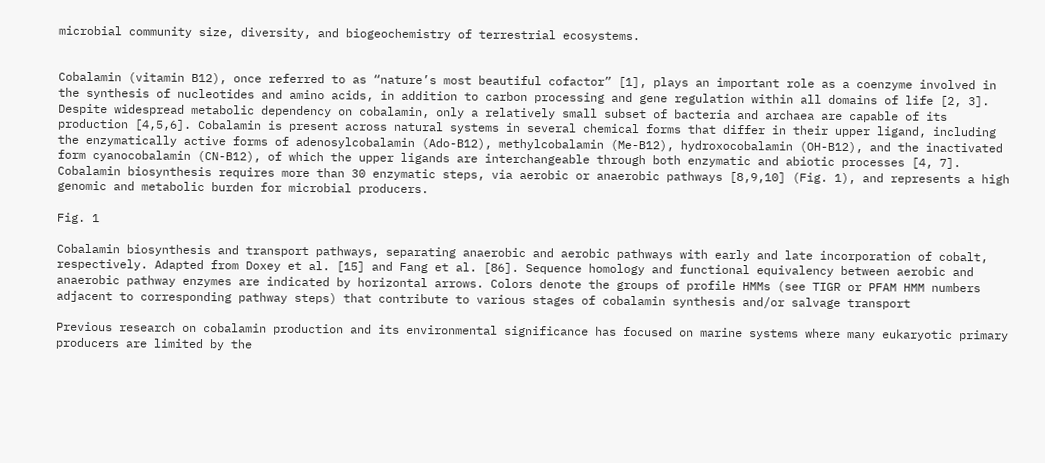microbial community size, diversity, and biogeochemistry of terrestrial ecosystems.


Cobalamin (vitamin B12), once referred to as “nature’s most beautiful cofactor” [1], plays an important role as a coenzyme involved in the synthesis of nucleotides and amino acids, in addition to carbon processing and gene regulation within all domains of life [2, 3]. Despite widespread metabolic dependency on cobalamin, only a relatively small subset of bacteria and archaea are capable of its production [4,5,6]. Cobalamin is present across natural systems in several chemical forms that differ in their upper ligand, including the enzymatically active forms of adenosylcobalamin (Ado-B12), methylcobalamin (Me-B12), hydroxocobalamin (OH-B12), and the inactivated form cyanocobalamin (CN-B12), of which the upper ligands are interchangeable through both enzymatic and abiotic processes [4, 7]. Cobalamin biosynthesis requires more than 30 enzymatic steps, via aerobic or anaerobic pathways [8,9,10] (Fig. 1), and represents a high genomic and metabolic burden for microbial producers.

Fig. 1

Cobalamin biosynthesis and transport pathways, separating anaerobic and aerobic pathways with early and late incorporation of cobalt, respectively. Adapted from Doxey et al. [15] and Fang et al. [86]. Sequence homology and functional equivalency between aerobic and anaerobic pathway enzymes are indicated by horizontal arrows. Colors denote the groups of profile HMMs (see TIGR or PFAM HMM numbers adjacent to corresponding pathway steps) that contribute to various stages of cobalamin synthesis and/or salvage transport

Previous research on cobalamin production and its environmental significance has focused on marine systems where many eukaryotic primary producers are limited by the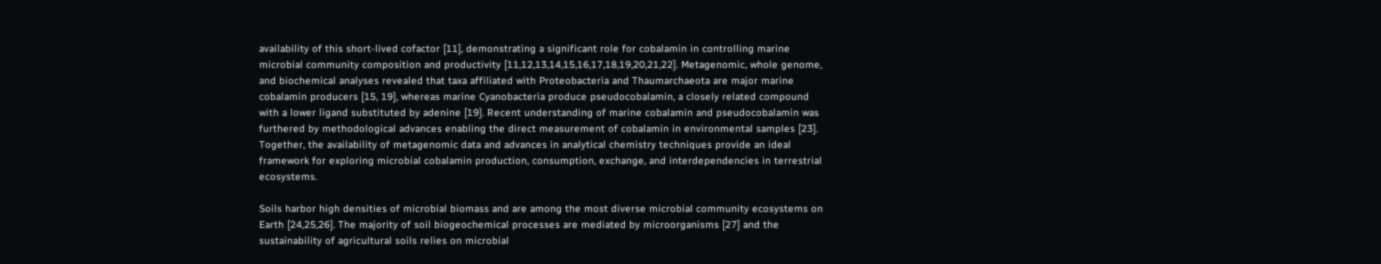availability of this short-lived cofactor [11], demonstrating a significant role for cobalamin in controlling marine microbial community composition and productivity [11,12,13,14,15,16,17,18,19,20,21,22]. Metagenomic, whole genome, and biochemical analyses revealed that taxa affiliated with Proteobacteria and Thaumarchaeota are major marine cobalamin producers [15, 19], whereas marine Cyanobacteria produce pseudocobalamin, a closely related compound with a lower ligand substituted by adenine [19]. Recent understanding of marine cobalamin and pseudocobalamin was furthered by methodological advances enabling the direct measurement of cobalamin in environmental samples [23]. Together, the availability of metagenomic data and advances in analytical chemistry techniques provide an ideal framework for exploring microbial cobalamin production, consumption, exchange, and interdependencies in terrestrial ecosystems.

Soils harbor high densities of microbial biomass and are among the most diverse microbial community ecosystems on Earth [24,25,26]. The majority of soil biogeochemical processes are mediated by microorganisms [27] and the sustainability of agricultural soils relies on microbial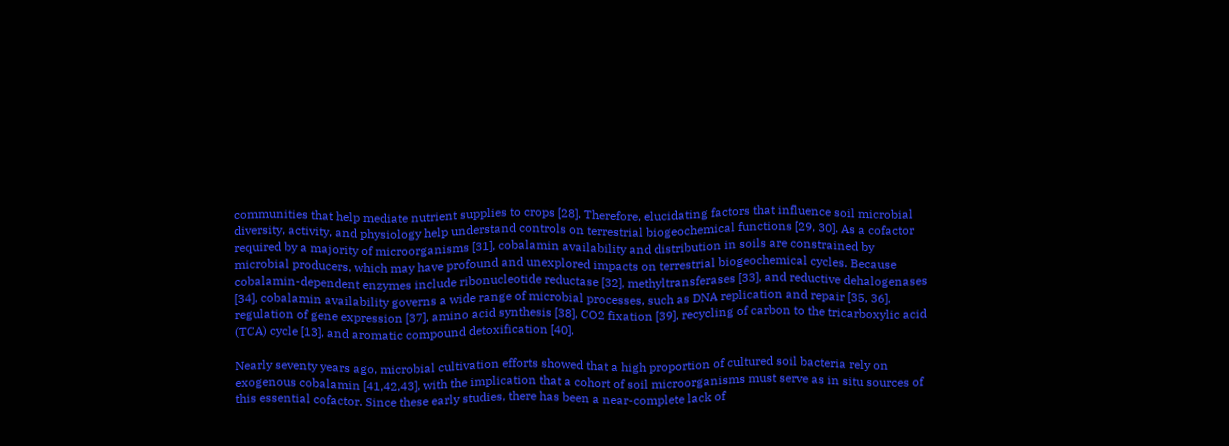communities that help mediate nutrient supplies to crops [28]. Therefore, elucidating factors that influence soil microbial diversity, activity, and physiology help understand controls on terrestrial biogeochemical functions [29, 30]. As a cofactor required by a majority of microorganisms [31], cobalamin availability and distribution in soils are constrained by microbial producers, which may have profound and unexplored impacts on terrestrial biogeochemical cycles. Because cobalamin-dependent enzymes include ribonucleotide reductase [32], methyltransferases [33], and reductive dehalogenases [34], cobalamin availability governs a wide range of microbial processes, such as DNA replication and repair [35, 36], regulation of gene expression [37], amino acid synthesis [38], CO2 fixation [39], recycling of carbon to the tricarboxylic acid (TCA) cycle [13], and aromatic compound detoxification [40].

Nearly seventy years ago, microbial cultivation efforts showed that a high proportion of cultured soil bacteria rely on exogenous cobalamin [41,42,43], with the implication that a cohort of soil microorganisms must serve as in situ sources of this essential cofactor. Since these early studies, there has been a near-complete lack of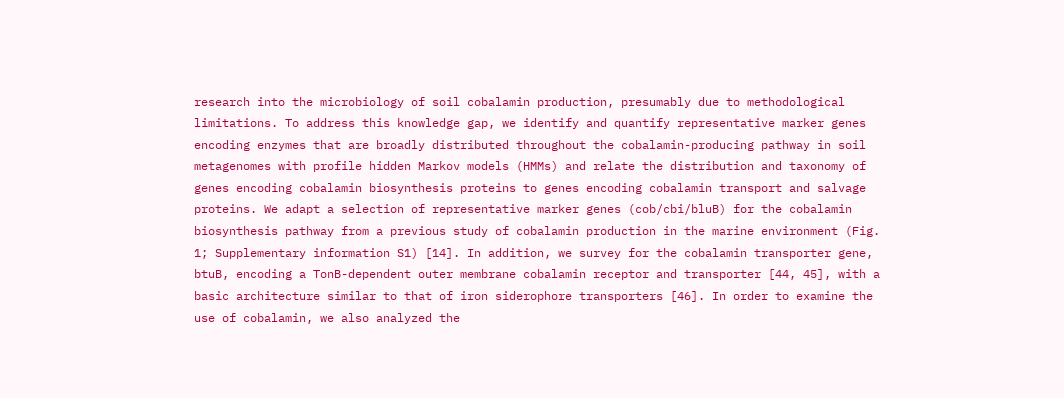research into the microbiology of soil cobalamin production, presumably due to methodological limitations. To address this knowledge gap, we identify and quantify representative marker genes encoding enzymes that are broadly distributed throughout the cobalamin-producing pathway in soil metagenomes with profile hidden Markov models (HMMs) and relate the distribution and taxonomy of genes encoding cobalamin biosynthesis proteins to genes encoding cobalamin transport and salvage proteins. We adapt a selection of representative marker genes (cob/cbi/bluB) for the cobalamin biosynthesis pathway from a previous study of cobalamin production in the marine environment (Fig. 1; Supplementary information S1) [14]. In addition, we survey for the cobalamin transporter gene, btuB, encoding a TonB-dependent outer membrane cobalamin receptor and transporter [44, 45], with a basic architecture similar to that of iron siderophore transporters [46]. In order to examine the use of cobalamin, we also analyzed the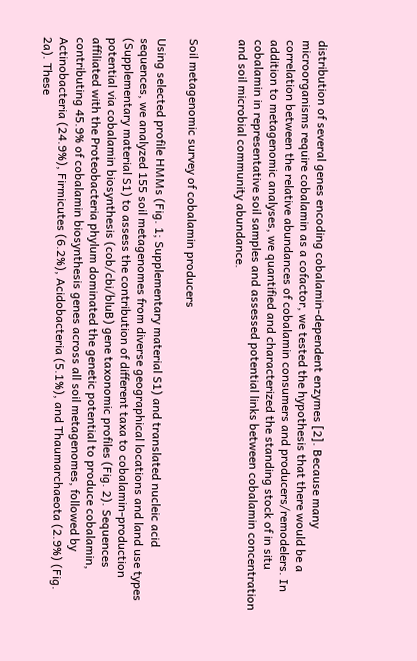distribution of several genes encoding cobalamin-dependent enzymes [2]. Because many microorganisms require cobalamin as a cofactor, we tested the hypothesis that there would be a correlation between the relative abundances of cobalamin consumers and producers/remodelers. In addition to metagenomic analyses, we quantified and characterized the standing stock of in situ cobalamin in representative soil samples and assessed potential links between cobalamin concentration and soil microbial community abundance.


Soil metagenomic survey of cobalamin producers

Using selected profile HMMs (Fig. 1; Supplementary material S1) and translated nucleic acid sequences, we analyzed 155 soil metagenomes from diverse geographical locations and land use types (Supplementary material S1) to assess the contribution of different taxa to cobalamin-production potential via cobalamin biosynthesis (cob/cbi/bluB) gene taxonomic profiles (Fig. 2). Sequences affiliated with the Proteobacteria phylum dominated the genetic potential to produce cobalamin, contributing 45.9% of cobalamin biosynthesis genes across all soil metagenomes, followed by Actinobacteria (24.9%), Firmicutes (6.2%), Acidobacteria (5.1%), and Thaumarchaeota (2.9%) (Fig. 2a). These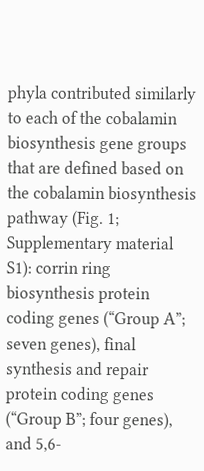phyla contributed similarly to each of the cobalamin biosynthesis gene groups that are defined based on the cobalamin biosynthesis pathway (Fig. 1; Supplementary material S1): corrin ring biosynthesis protein coding genes (“Group A”; seven genes), final synthesis and repair protein coding genes (“Group B”; four genes), and 5,6-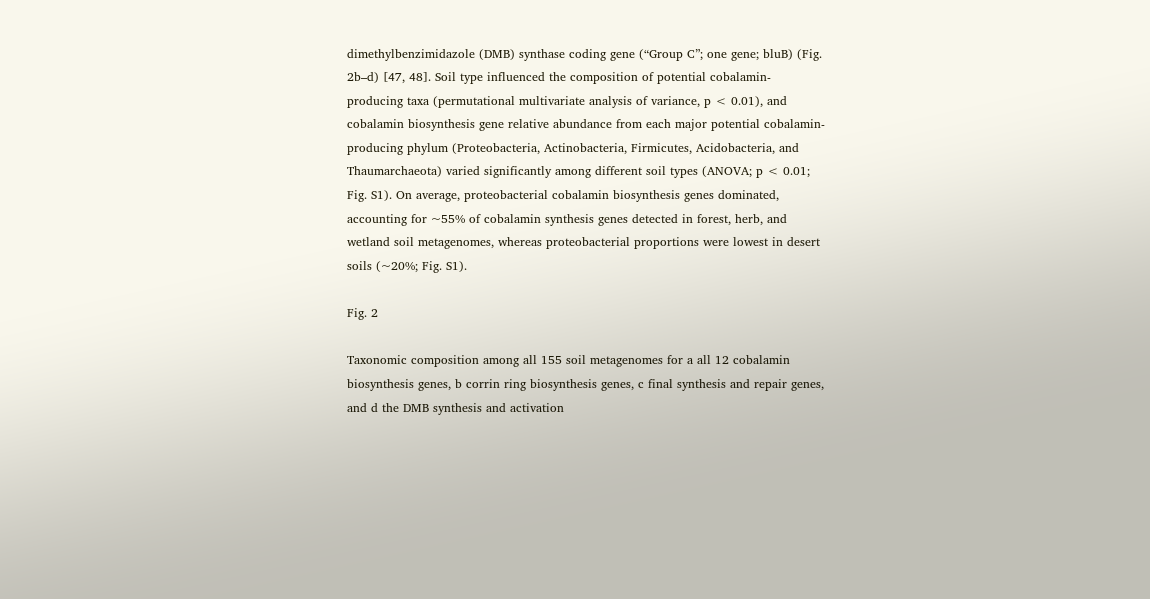dimethylbenzimidazole (DMB) synthase coding gene (“Group C”; one gene; bluB) (Fig. 2b–d) [47, 48]. Soil type influenced the composition of potential cobalamin-producing taxa (permutational multivariate analysis of variance, p < 0.01), and cobalamin biosynthesis gene relative abundance from each major potential cobalamin-producing phylum (Proteobacteria, Actinobacteria, Firmicutes, Acidobacteria, and Thaumarchaeota) varied significantly among different soil types (ANOVA; p < 0.01; Fig. S1). On average, proteobacterial cobalamin biosynthesis genes dominated, accounting for ~55% of cobalamin synthesis genes detected in forest, herb, and wetland soil metagenomes, whereas proteobacterial proportions were lowest in desert soils (~20%; Fig. S1).

Fig. 2

Taxonomic composition among all 155 soil metagenomes for a all 12 cobalamin biosynthesis genes, b corrin ring biosynthesis genes, c final synthesis and repair genes, and d the DMB synthesis and activation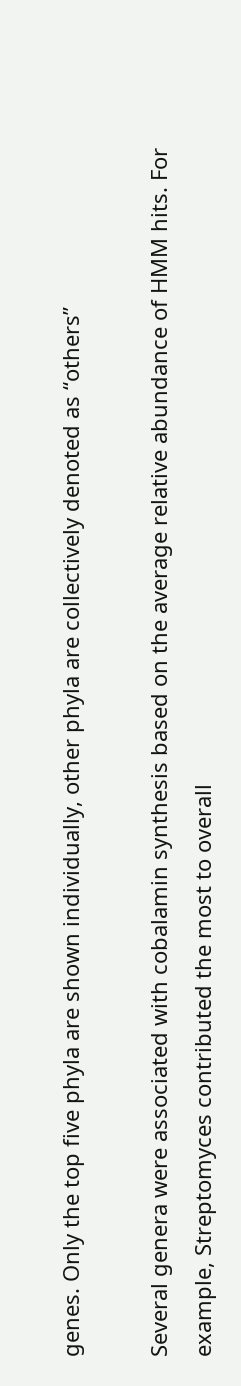genes. Only the top five phyla are shown individually, other phyla are collectively denoted as “others”

Several genera were associated with cobalamin synthesis based on the average relative abundance of HMM hits. For example, Streptomyces contributed the most to overall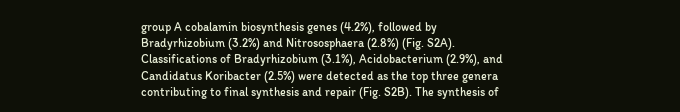group A cobalamin biosynthesis genes (4.2%), followed by Bradyrhizobium (3.2%) and Nitrososphaera (2.8%) (Fig. S2A). Classifications of Bradyrhizobium (3.1%), Acidobacterium (2.9%), and Candidatus Koribacter (2.5%) were detected as the top three genera contributing to final synthesis and repair (Fig. S2B). The synthesis of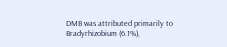DMB was attributed primarily to Bradyrhizobium (6.1%),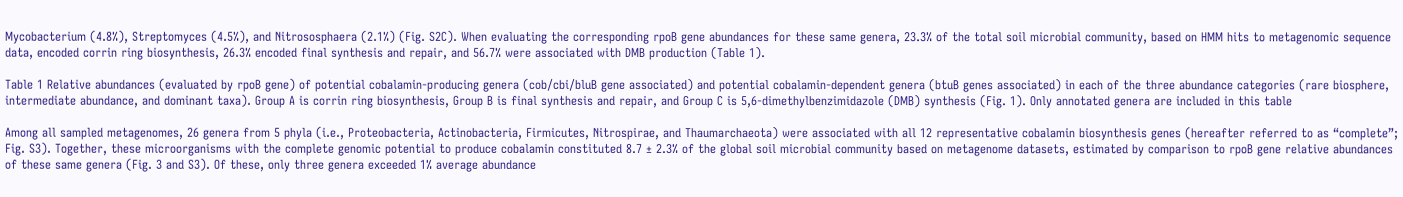Mycobacterium (4.8%), Streptomyces (4.5%), and Nitrososphaera (2.1%) (Fig. S2C). When evaluating the corresponding rpoB gene abundances for these same genera, 23.3% of the total soil microbial community, based on HMM hits to metagenomic sequence data, encoded corrin ring biosynthesis, 26.3% encoded final synthesis and repair, and 56.7% were associated with DMB production (Table 1).

Table 1 Relative abundances (evaluated by rpoB gene) of potential cobalamin-producing genera (cob/cbi/bluB gene associated) and potential cobalamin-dependent genera (btuB genes associated) in each of the three abundance categories (rare biosphere, intermediate abundance, and dominant taxa). Group A is corrin ring biosynthesis, Group B is final synthesis and repair, and Group C is 5,6-dimethylbenzimidazole (DMB) synthesis (Fig. 1). Only annotated genera are included in this table

Among all sampled metagenomes, 26 genera from 5 phyla (i.e., Proteobacteria, Actinobacteria, Firmicutes, Nitrospirae, and Thaumarchaeota) were associated with all 12 representative cobalamin biosynthesis genes (hereafter referred to as “complete”; Fig. S3). Together, these microorganisms with the complete genomic potential to produce cobalamin constituted 8.7 ± 2.3% of the global soil microbial community based on metagenome datasets, estimated by comparison to rpoB gene relative abundances of these same genera (Fig. 3 and S3). Of these, only three genera exceeded 1% average abundance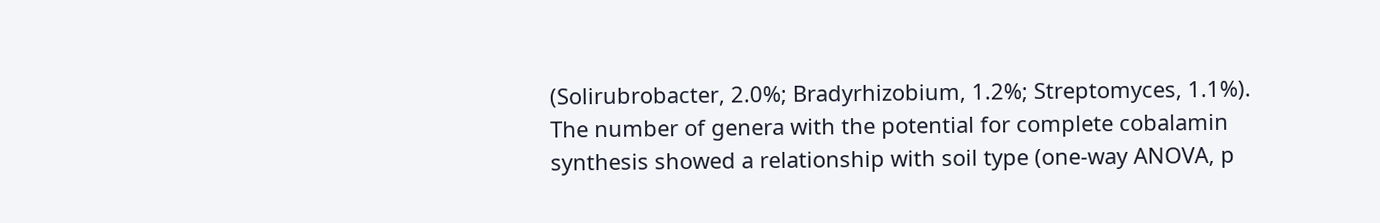(Solirubrobacter, 2.0%; Bradyrhizobium, 1.2%; Streptomyces, 1.1%). The number of genera with the potential for complete cobalamin synthesis showed a relationship with soil type (one-way ANOVA, p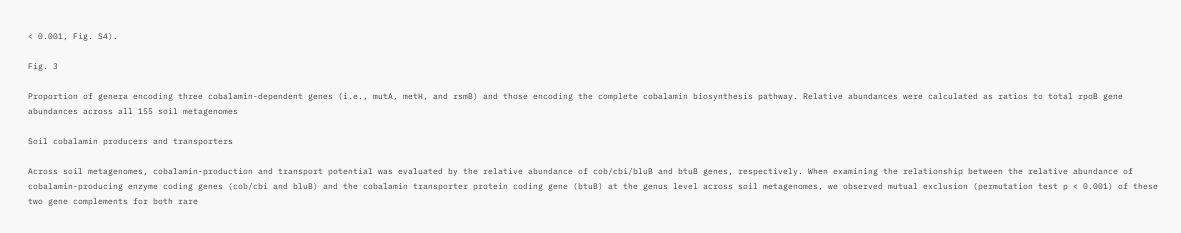< 0.001, Fig. S4).

Fig. 3

Proportion of genera encoding three cobalamin-dependent genes (i.e., mutA, metH, and rsmB) and those encoding the complete cobalamin biosynthesis pathway. Relative abundances were calculated as ratios to total rpoB gene abundances across all 155 soil metagenomes

Soil cobalamin producers and transporters

Across soil metagenomes, cobalamin-production and transport potential was evaluated by the relative abundance of cob/cbi/bluB and btuB genes, respectively. When examining the relationship between the relative abundance of cobalamin-producing enzyme coding genes (cob/cbi and bluB) and the cobalamin transporter protein coding gene (btuB) at the genus level across soil metagenomes, we observed mutual exclusion (permutation test p < 0.001) of these two gene complements for both rare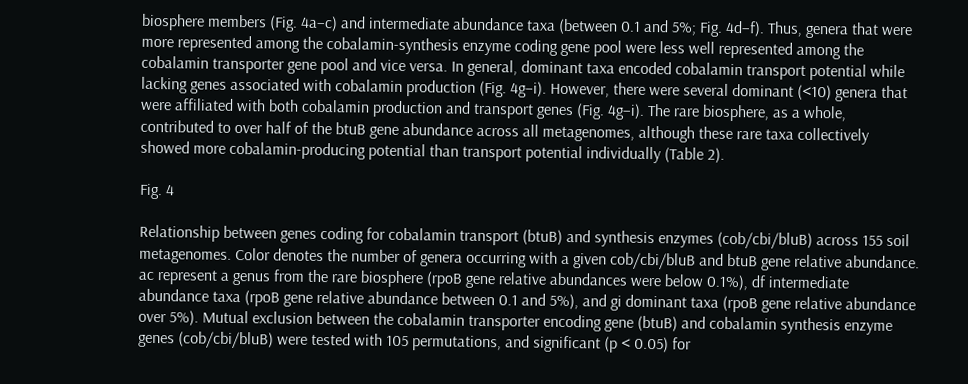biosphere members (Fig. 4a–c) and intermediate abundance taxa (between 0.1 and 5%; Fig. 4d–f). Thus, genera that were more represented among the cobalamin-synthesis enzyme coding gene pool were less well represented among the cobalamin transporter gene pool and vice versa. In general, dominant taxa encoded cobalamin transport potential while lacking genes associated with cobalamin production (Fig. 4g–i). However, there were several dominant (<10) genera that were affiliated with both cobalamin production and transport genes (Fig. 4g–i). The rare biosphere, as a whole, contributed to over half of the btuB gene abundance across all metagenomes, although these rare taxa collectively showed more cobalamin-producing potential than transport potential individually (Table 2).

Fig. 4

Relationship between genes coding for cobalamin transport (btuB) and synthesis enzymes (cob/cbi/bluB) across 155 soil metagenomes. Color denotes the number of genera occurring with a given cob/cbi/bluB and btuB gene relative abundance. ac represent a genus from the rare biosphere (rpoB gene relative abundances were below 0.1%), df intermediate abundance taxa (rpoB gene relative abundance between 0.1 and 5%), and gi dominant taxa (rpoB gene relative abundance over 5%). Mutual exclusion between the cobalamin transporter encoding gene (btuB) and cobalamin synthesis enzyme genes (cob/cbi/bluB) were tested with 105 permutations, and significant (p < 0.05) for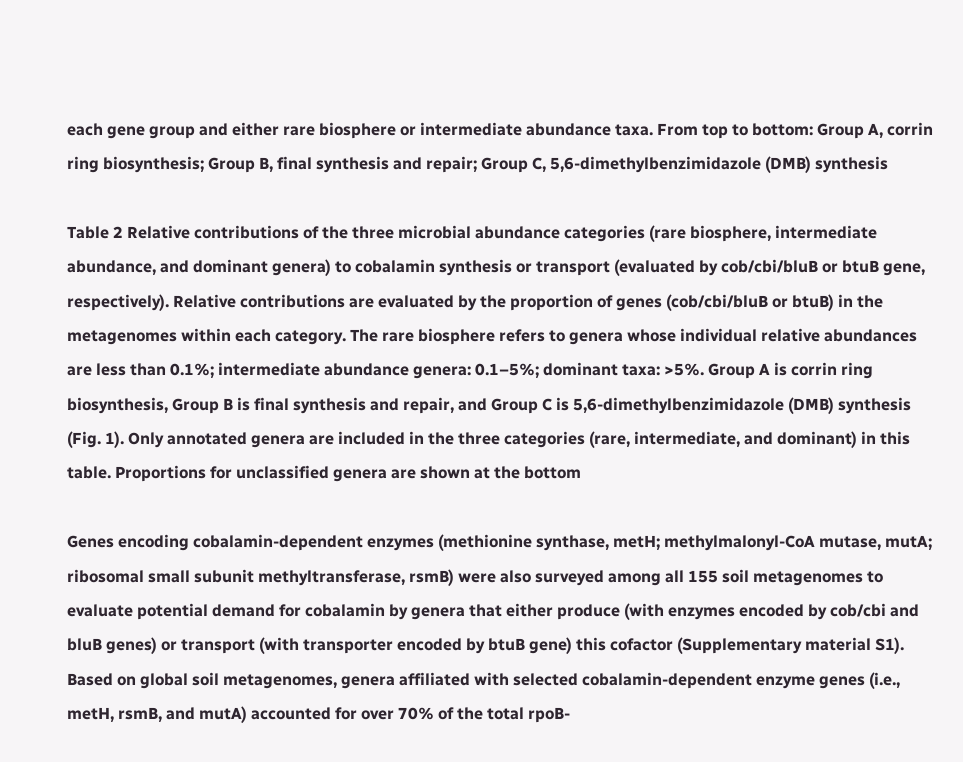each gene group and either rare biosphere or intermediate abundance taxa. From top to bottom: Group A, corrin ring biosynthesis; Group B, final synthesis and repair; Group C, 5,6-dimethylbenzimidazole (DMB) synthesis

Table 2 Relative contributions of the three microbial abundance categories (rare biosphere, intermediate abundance, and dominant genera) to cobalamin synthesis or transport (evaluated by cob/cbi/bluB or btuB gene, respectively). Relative contributions are evaluated by the proportion of genes (cob/cbi/bluB or btuB) in the metagenomes within each category. The rare biosphere refers to genera whose individual relative abundances are less than 0.1%; intermediate abundance genera: 0.1–5%; dominant taxa: >5%. Group A is corrin ring biosynthesis, Group B is final synthesis and repair, and Group C is 5,6-dimethylbenzimidazole (DMB) synthesis (Fig. 1). Only annotated genera are included in the three categories (rare, intermediate, and dominant) in this table. Proportions for unclassified genera are shown at the bottom

Genes encoding cobalamin-dependent enzymes (methionine synthase, metH; methylmalonyl-CoA mutase, mutA; ribosomal small subunit methyltransferase, rsmB) were also surveyed among all 155 soil metagenomes to evaluate potential demand for cobalamin by genera that either produce (with enzymes encoded by cob/cbi and bluB genes) or transport (with transporter encoded by btuB gene) this cofactor (Supplementary material S1). Based on global soil metagenomes, genera affiliated with selected cobalamin-dependent enzyme genes (i.e., metH, rsmB, and mutA) accounted for over 70% of the total rpoB-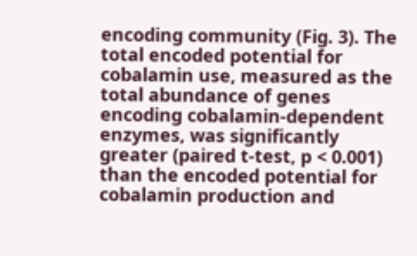encoding community (Fig. 3). The total encoded potential for cobalamin use, measured as the total abundance of genes encoding cobalamin-dependent enzymes, was significantly greater (paired t-test, p < 0.001) than the encoded potential for cobalamin production and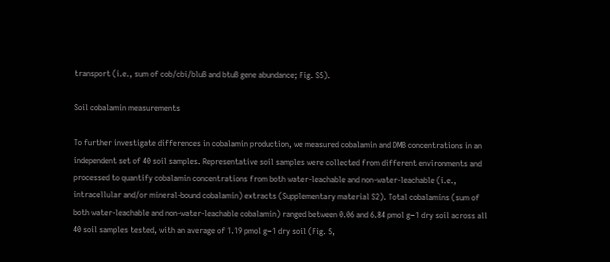transport (i.e., sum of cob/cbi/bluB and btuB gene abundance; Fig. S5).

Soil cobalamin measurements

To further investigate differences in cobalamin production, we measured cobalamin and DMB concentrations in an independent set of 40 soil samples. Representative soil samples were collected from different environments and processed to quantify cobalamin concentrations from both water-leachable and non-water-leachable (i.e., intracellular and/or mineral-bound cobalamin) extracts (Supplementary material S2). Total cobalamins (sum of both water-leachable and non-water-leachable cobalamin) ranged between 0.06 and 6.84 pmol g−1 dry soil across all 40 soil samples tested, with an average of 1.19 pmol g−1 dry soil (Fig. 5,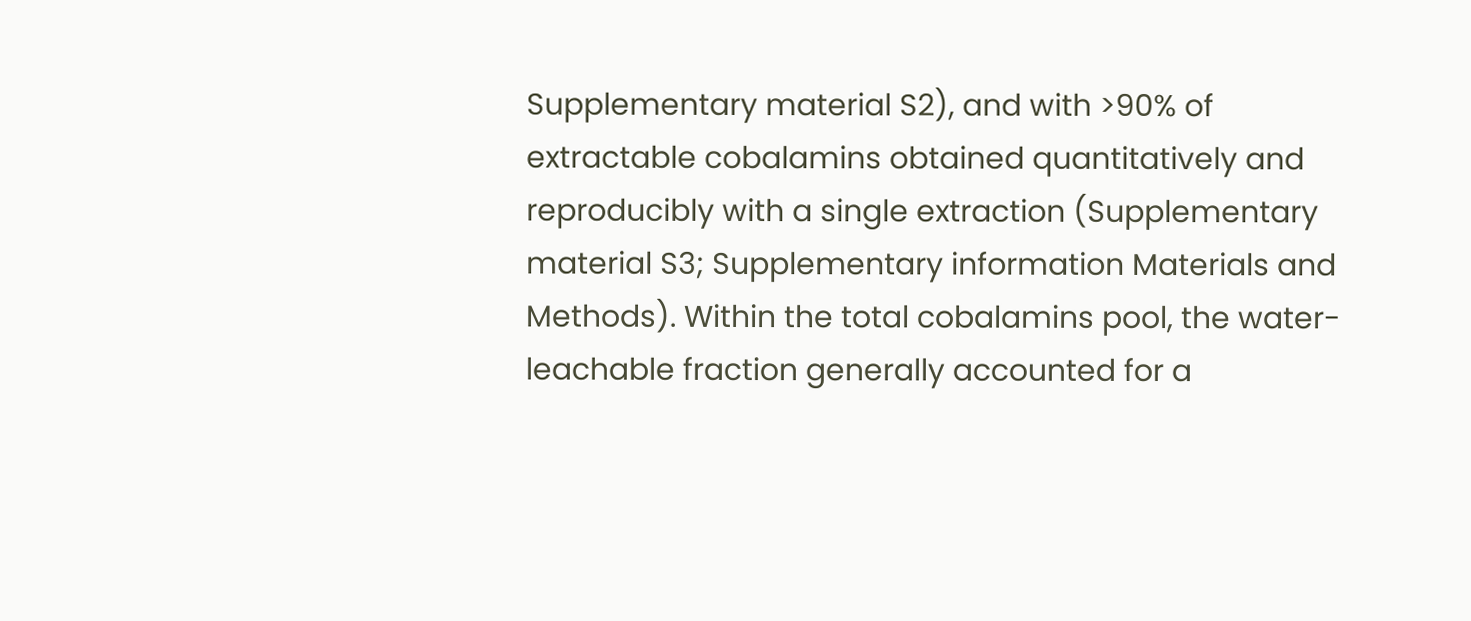Supplementary material S2), and with >90% of extractable cobalamins obtained quantitatively and reproducibly with a single extraction (Supplementary material S3; Supplementary information Materials and Methods). Within the total cobalamins pool, the water-leachable fraction generally accounted for a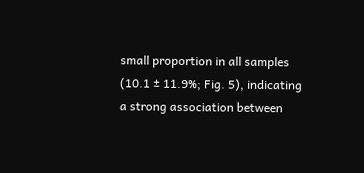small proportion in all samples (10.1 ± 11.9%; Fig. 5), indicating a strong association between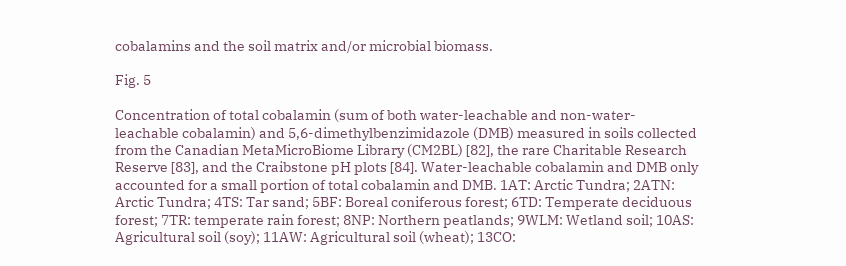cobalamins and the soil matrix and/or microbial biomass.

Fig. 5

Concentration of total cobalamin (sum of both water-leachable and non-water-leachable cobalamin) and 5,6-dimethylbenzimidazole (DMB) measured in soils collected from the Canadian MetaMicroBiome Library (CM2BL) [82], the rare Charitable Research Reserve [83], and the Craibstone pH plots [84]. Water-leachable cobalamin and DMB only accounted for a small portion of total cobalamin and DMB. 1AT: Arctic Tundra; 2ATN: Arctic Tundra; 4TS: Tar sand; 5BF: Boreal coniferous forest; 6TD: Temperate deciduous forest; 7TR: temperate rain forest; 8NP: Northern peatlands; 9WLM: Wetland soil; 10AS: Agricultural soil (soy); 11AW: Agricultural soil (wheat); 13CO: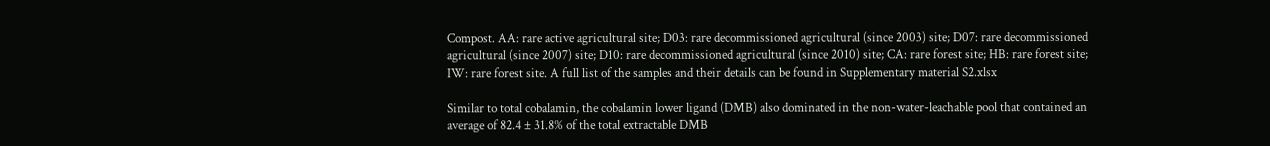Compost. AA: rare active agricultural site; D03: rare decommissioned agricultural (since 2003) site; D07: rare decommissioned agricultural (since 2007) site; D10: rare decommissioned agricultural (since 2010) site; CA: rare forest site; HB: rare forest site; IW: rare forest site. A full list of the samples and their details can be found in Supplementary material S2.xlsx

Similar to total cobalamin, the cobalamin lower ligand (DMB) also dominated in the non-water-leachable pool that contained an average of 82.4 ± 31.8% of the total extractable DMB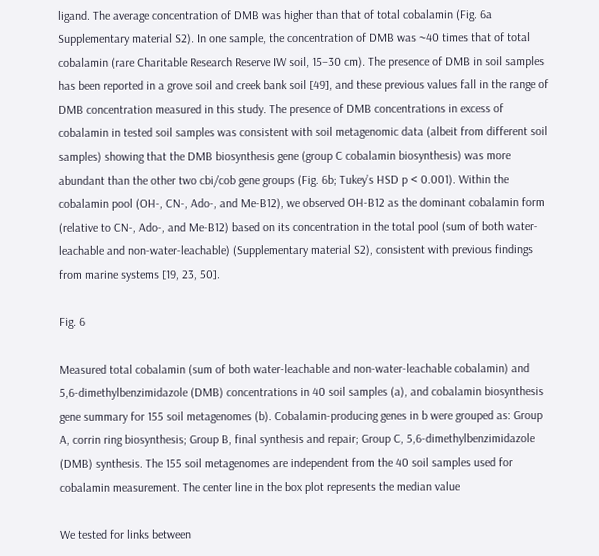ligand. The average concentration of DMB was higher than that of total cobalamin (Fig. 6a Supplementary material S2). In one sample, the concentration of DMB was ~40 times that of total cobalamin (rare Charitable Research Reserve IW soil, 15–30 cm). The presence of DMB in soil samples has been reported in a grove soil and creek bank soil [49], and these previous values fall in the range of DMB concentration measured in this study. The presence of DMB concentrations in excess of cobalamin in tested soil samples was consistent with soil metagenomic data (albeit from different soil samples) showing that the DMB biosynthesis gene (group C cobalamin biosynthesis) was more abundant than the other two cbi/cob gene groups (Fig. 6b; Tukey’s HSD p < 0.001). Within the cobalamin pool (OH-, CN-, Ado-, and Me-B12), we observed OH-B12 as the dominant cobalamin form (relative to CN-, Ado-, and Me-B12) based on its concentration in the total pool (sum of both water-leachable and non-water-leachable) (Supplementary material S2), consistent with previous findings from marine systems [19, 23, 50].

Fig. 6

Measured total cobalamin (sum of both water-leachable and non-water-leachable cobalamin) and 5,6-dimethylbenzimidazole (DMB) concentrations in 40 soil samples (a), and cobalamin biosynthesis gene summary for 155 soil metagenomes (b). Cobalamin-producing genes in b were grouped as: Group A, corrin ring biosynthesis; Group B, final synthesis and repair; Group C, 5,6-dimethylbenzimidazole (DMB) synthesis. The 155 soil metagenomes are independent from the 40 soil samples used for cobalamin measurement. The center line in the box plot represents the median value

We tested for links between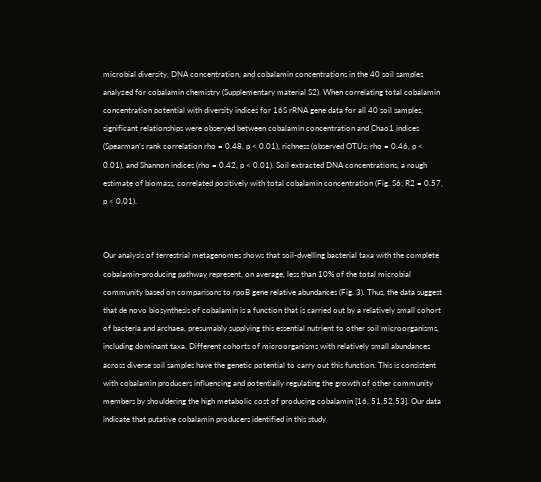microbial diversity, DNA concentration, and cobalamin concentrations in the 40 soil samples analyzed for cobalamin chemistry (Supplementary material S2). When correlating total cobalamin concentration potential with diversity indices for 16S rRNA gene data for all 40 soil samples, significant relationships were observed between cobalamin concentration and Chao1 indices (Spearman’s rank correlation rho = 0.48, p < 0.01), richness (observed OTUs; rho = 0.46, p < 0.01), and Shannon indices (rho = 0.42, p < 0.01). Soil extracted DNA concentrations, a rough estimate of biomass, correlated positively with total cobalamin concentration (Fig. S6; R2 = 0.57, p < 0.01).


Our analysis of terrestrial metagenomes shows that soil-dwelling bacterial taxa with the complete cobalamin-producing pathway represent, on average, less than 10% of the total microbial community based on comparisons to rpoB gene relative abundances (Fig. 3). Thus, the data suggest that de novo biosynthesis of cobalamin is a function that is carried out by a relatively small cohort of bacteria and archaea, presumably supplying this essential nutrient to other soil microorganisms, including dominant taxa. Different cohorts of microorganisms with relatively small abundances across diverse soil samples have the genetic potential to carry out this function. This is consistent with cobalamin producers influencing and potentially regulating the growth of other community members by shouldering the high metabolic cost of producing cobalamin [16, 51,52,53]. Our data indicate that putative cobalamin producers identified in this study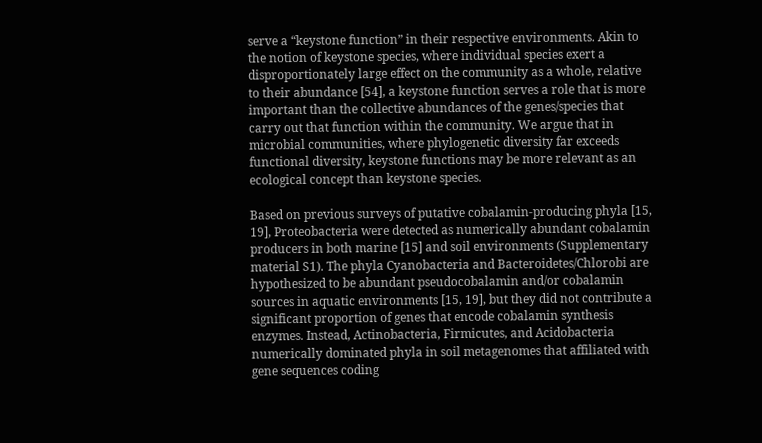serve a “keystone function” in their respective environments. Akin to the notion of keystone species, where individual species exert a disproportionately large effect on the community as a whole, relative to their abundance [54], a keystone function serves a role that is more important than the collective abundances of the genes/species that carry out that function within the community. We argue that in microbial communities, where phylogenetic diversity far exceeds functional diversity, keystone functions may be more relevant as an ecological concept than keystone species.

Based on previous surveys of putative cobalamin-producing phyla [15, 19], Proteobacteria were detected as numerically abundant cobalamin producers in both marine [15] and soil environments (Supplementary material S1). The phyla Cyanobacteria and Bacteroidetes/Chlorobi are hypothesized to be abundant pseudocobalamin and/or cobalamin sources in aquatic environments [15, 19], but they did not contribute a significant proportion of genes that encode cobalamin synthesis enzymes. Instead, Actinobacteria, Firmicutes, and Acidobacteria numerically dominated phyla in soil metagenomes that affiliated with gene sequences coding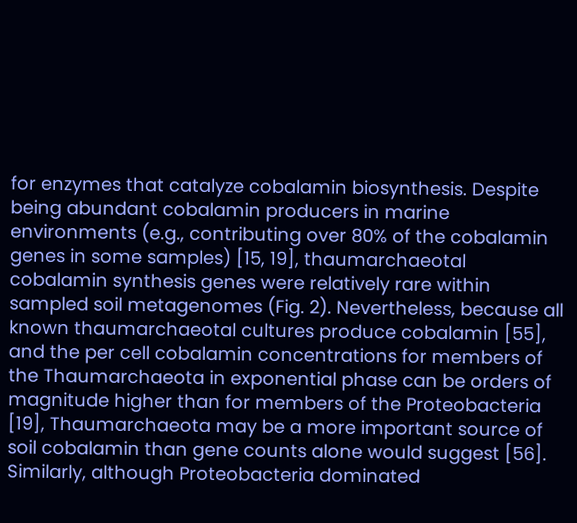for enzymes that catalyze cobalamin biosynthesis. Despite being abundant cobalamin producers in marine environments (e.g., contributing over 80% of the cobalamin genes in some samples) [15, 19], thaumarchaeotal cobalamin synthesis genes were relatively rare within sampled soil metagenomes (Fig. 2). Nevertheless, because all known thaumarchaeotal cultures produce cobalamin [55], and the per cell cobalamin concentrations for members of the Thaumarchaeota in exponential phase can be orders of magnitude higher than for members of the Proteobacteria [19], Thaumarchaeota may be a more important source of soil cobalamin than gene counts alone would suggest [56]. Similarly, although Proteobacteria dominated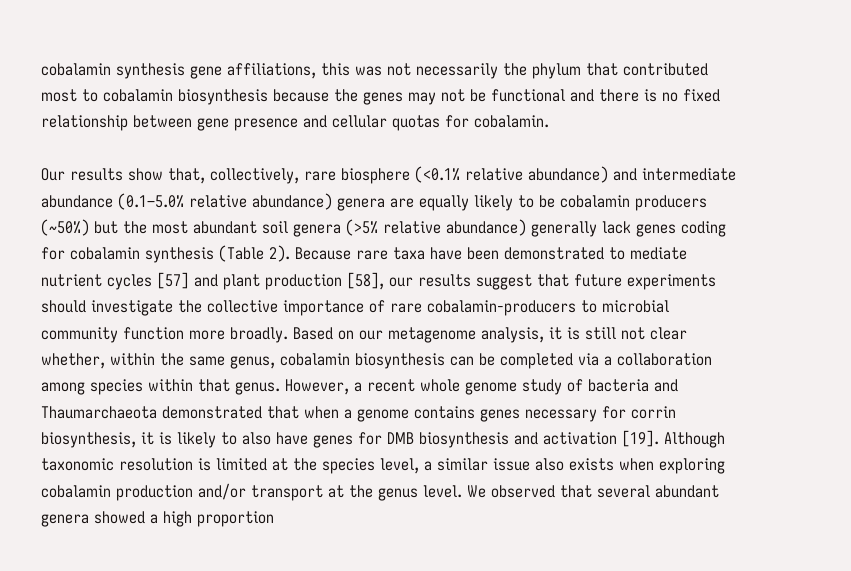cobalamin synthesis gene affiliations, this was not necessarily the phylum that contributed most to cobalamin biosynthesis because the genes may not be functional and there is no fixed relationship between gene presence and cellular quotas for cobalamin.

Our results show that, collectively, rare biosphere (<0.1% relative abundance) and intermediate abundance (0.1–5.0% relative abundance) genera are equally likely to be cobalamin producers (~50%) but the most abundant soil genera (>5% relative abundance) generally lack genes coding for cobalamin synthesis (Table 2). Because rare taxa have been demonstrated to mediate nutrient cycles [57] and plant production [58], our results suggest that future experiments should investigate the collective importance of rare cobalamin-producers to microbial community function more broadly. Based on our metagenome analysis, it is still not clear whether, within the same genus, cobalamin biosynthesis can be completed via a collaboration among species within that genus. However, a recent whole genome study of bacteria and Thaumarchaeota demonstrated that when a genome contains genes necessary for corrin biosynthesis, it is likely to also have genes for DMB biosynthesis and activation [19]. Although taxonomic resolution is limited at the species level, a similar issue also exists when exploring cobalamin production and/or transport at the genus level. We observed that several abundant genera showed a high proportion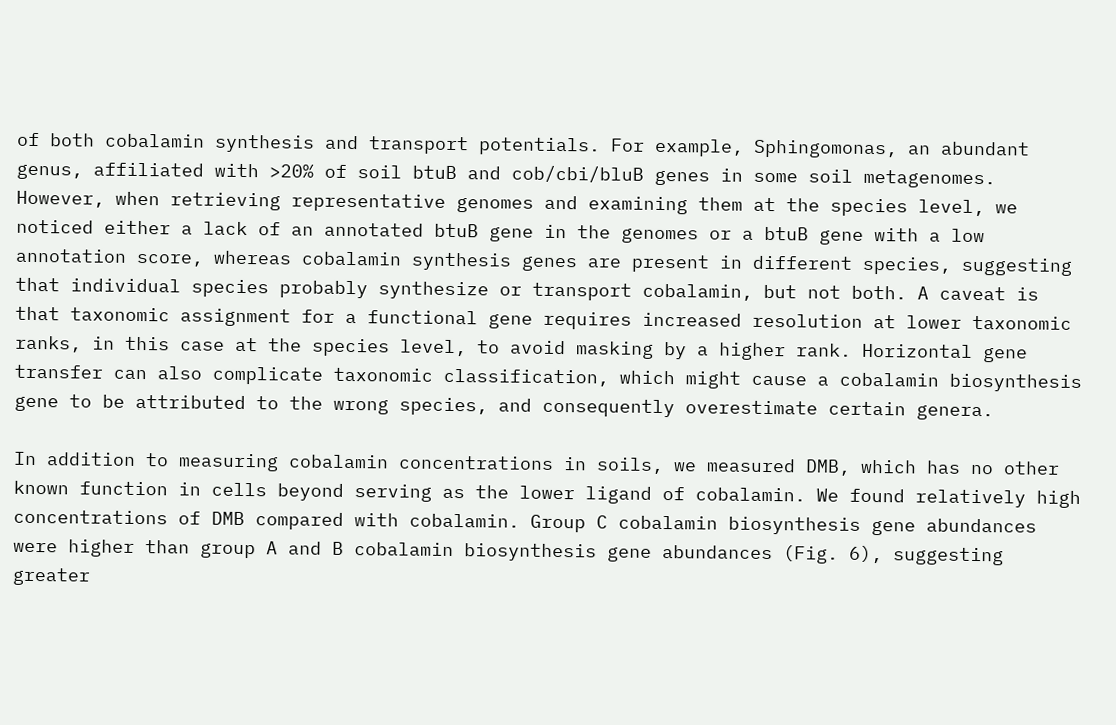of both cobalamin synthesis and transport potentials. For example, Sphingomonas, an abundant genus, affiliated with >20% of soil btuB and cob/cbi/bluB genes in some soil metagenomes. However, when retrieving representative genomes and examining them at the species level, we noticed either a lack of an annotated btuB gene in the genomes or a btuB gene with a low annotation score, whereas cobalamin synthesis genes are present in different species, suggesting that individual species probably synthesize or transport cobalamin, but not both. A caveat is that taxonomic assignment for a functional gene requires increased resolution at lower taxonomic ranks, in this case at the species level, to avoid masking by a higher rank. Horizontal gene transfer can also complicate taxonomic classification, which might cause a cobalamin biosynthesis gene to be attributed to the wrong species, and consequently overestimate certain genera.

In addition to measuring cobalamin concentrations in soils, we measured DMB, which has no other known function in cells beyond serving as the lower ligand of cobalamin. We found relatively high concentrations of DMB compared with cobalamin. Group C cobalamin biosynthesis gene abundances were higher than group A and B cobalamin biosynthesis gene abundances (Fig. 6), suggesting greater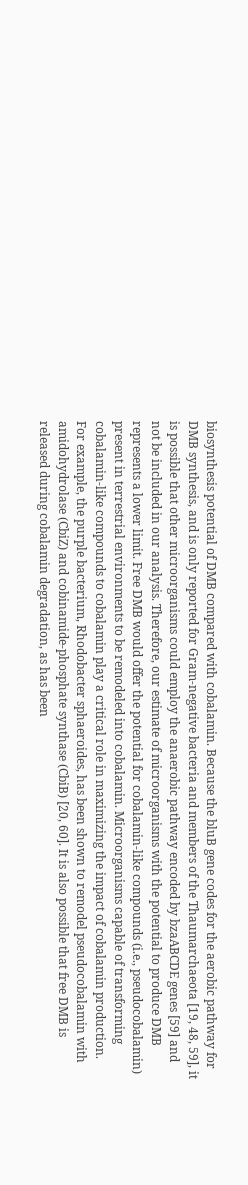biosynthesis potential of DMB compared with cobalamin. Because the bluB gene codes for the aerobic pathway for DMB synthesis, and is only reported for Gram-negative bacteria and members of the Thaumarchaeota [19, 48, 59], it is possible that other microorganisms could employ the anaerobic pathway encoded by bzaABCDE genes [59] and not be included in our analysis. Therefore, our estimate of microorganisms with the potential to produce DMB represents a lower limit. Free DMB would offer the potential for cobalamin-like compounds (i.e., pseudocobalamin) present in terrestrial environments to be remodeled into cobalamin. Microorganisms capable of transforming cobalamin-like compounds to cobalamin play a critical role in maximizing the impact of cobalamin production. For example, the purple bacterium, Rhodobacter sphaeroides, has been shown to remodel pseudocobalamin with amidohydrolase (CbiZ) and cobinamide-phosphate synthase (CbiB) [20, 60]. It is also possible that free DMB is released during cobalamin degradation, as has been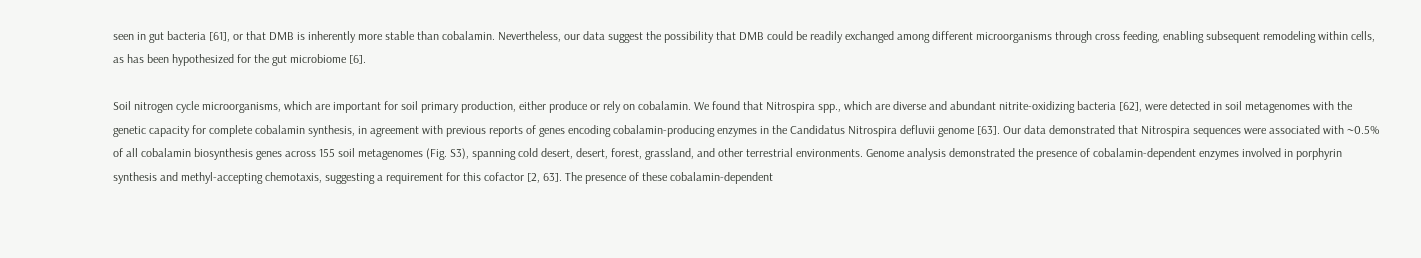seen in gut bacteria [61], or that DMB is inherently more stable than cobalamin. Nevertheless, our data suggest the possibility that DMB could be readily exchanged among different microorganisms through cross feeding, enabling subsequent remodeling within cells, as has been hypothesized for the gut microbiome [6].

Soil nitrogen cycle microorganisms, which are important for soil primary production, either produce or rely on cobalamin. We found that Nitrospira spp., which are diverse and abundant nitrite-oxidizing bacteria [62], were detected in soil metagenomes with the genetic capacity for complete cobalamin synthesis, in agreement with previous reports of genes encoding cobalamin-producing enzymes in the Candidatus Nitrospira defluvii genome [63]. Our data demonstrated that Nitrospira sequences were associated with ~0.5% of all cobalamin biosynthesis genes across 155 soil metagenomes (Fig. S3), spanning cold desert, desert, forest, grassland, and other terrestrial environments. Genome analysis demonstrated the presence of cobalamin-dependent enzymes involved in porphyrin synthesis and methyl-accepting chemotaxis, suggesting a requirement for this cofactor [2, 63]. The presence of these cobalamin-dependent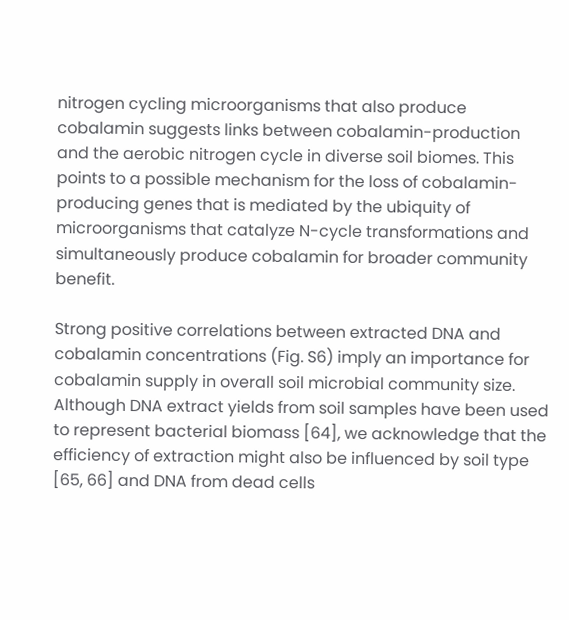nitrogen cycling microorganisms that also produce cobalamin suggests links between cobalamin-production and the aerobic nitrogen cycle in diverse soil biomes. This points to a possible mechanism for the loss of cobalamin-producing genes that is mediated by the ubiquity of microorganisms that catalyze N-cycle transformations and simultaneously produce cobalamin for broader community benefit.

Strong positive correlations between extracted DNA and cobalamin concentrations (Fig. S6) imply an importance for cobalamin supply in overall soil microbial community size. Although DNA extract yields from soil samples have been used to represent bacterial biomass [64], we acknowledge that the efficiency of extraction might also be influenced by soil type [65, 66] and DNA from dead cells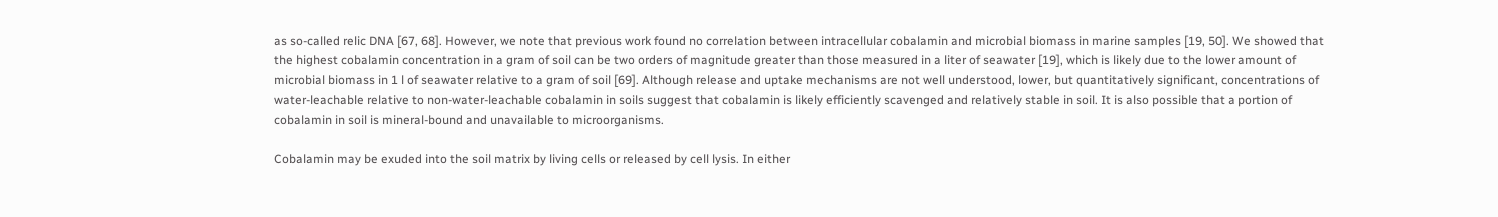as so-called relic DNA [67, 68]. However, we note that previous work found no correlation between intracellular cobalamin and microbial biomass in marine samples [19, 50]. We showed that the highest cobalamin concentration in a gram of soil can be two orders of magnitude greater than those measured in a liter of seawater [19], which is likely due to the lower amount of microbial biomass in 1 l of seawater relative to a gram of soil [69]. Although release and uptake mechanisms are not well understood, lower, but quantitatively significant, concentrations of water-leachable relative to non-water-leachable cobalamin in soils suggest that cobalamin is likely efficiently scavenged and relatively stable in soil. It is also possible that a portion of cobalamin in soil is mineral-bound and unavailable to microorganisms.

Cobalamin may be exuded into the soil matrix by living cells or released by cell lysis. In either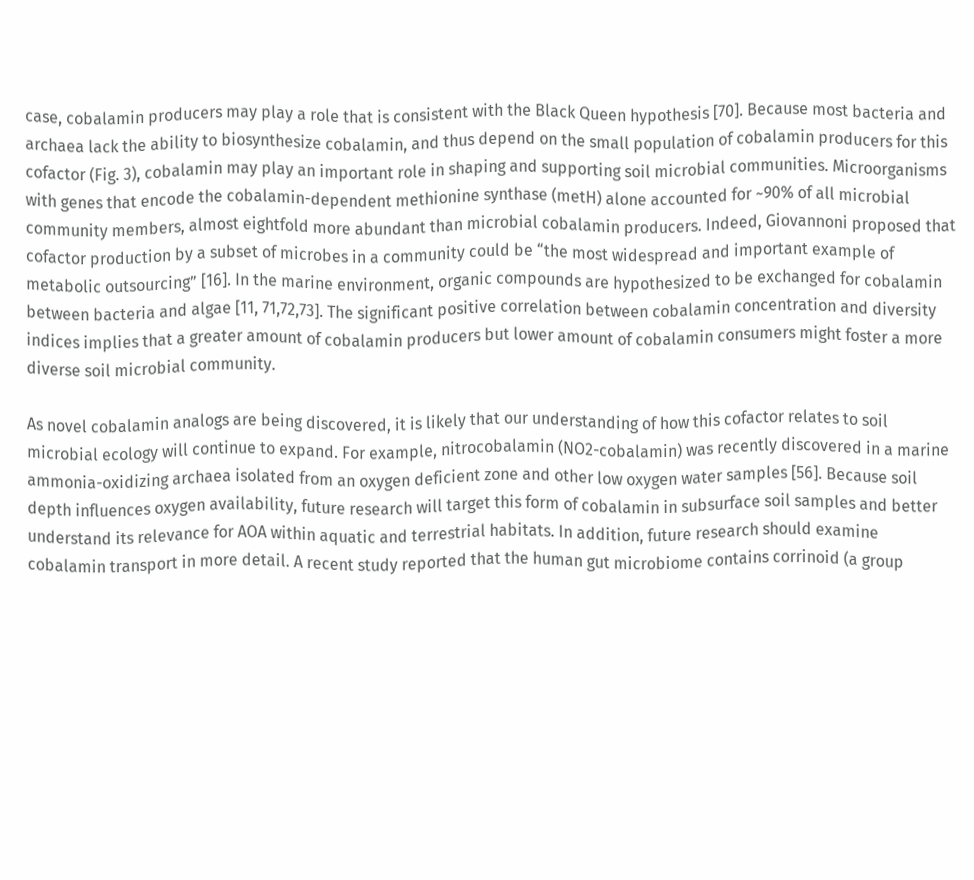case, cobalamin producers may play a role that is consistent with the Black Queen hypothesis [70]. Because most bacteria and archaea lack the ability to biosynthesize cobalamin, and thus depend on the small population of cobalamin producers for this cofactor (Fig. 3), cobalamin may play an important role in shaping and supporting soil microbial communities. Microorganisms with genes that encode the cobalamin-dependent methionine synthase (metH) alone accounted for ~90% of all microbial community members, almost eightfold more abundant than microbial cobalamin producers. Indeed, Giovannoni proposed that cofactor production by a subset of microbes in a community could be “the most widespread and important example of metabolic outsourcing” [16]. In the marine environment, organic compounds are hypothesized to be exchanged for cobalamin between bacteria and algae [11, 71,72,73]. The significant positive correlation between cobalamin concentration and diversity indices implies that a greater amount of cobalamin producers but lower amount of cobalamin consumers might foster a more diverse soil microbial community.

As novel cobalamin analogs are being discovered, it is likely that our understanding of how this cofactor relates to soil microbial ecology will continue to expand. For example, nitrocobalamin (NO2-cobalamin) was recently discovered in a marine ammonia-oxidizing archaea isolated from an oxygen deficient zone and other low oxygen water samples [56]. Because soil depth influences oxygen availability, future research will target this form of cobalamin in subsurface soil samples and better understand its relevance for AOA within aquatic and terrestrial habitats. In addition, future research should examine cobalamin transport in more detail. A recent study reported that the human gut microbiome contains corrinoid (a group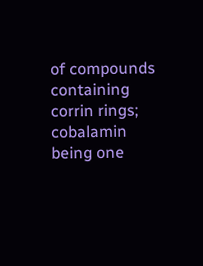of compounds containing corrin rings; cobalamin being one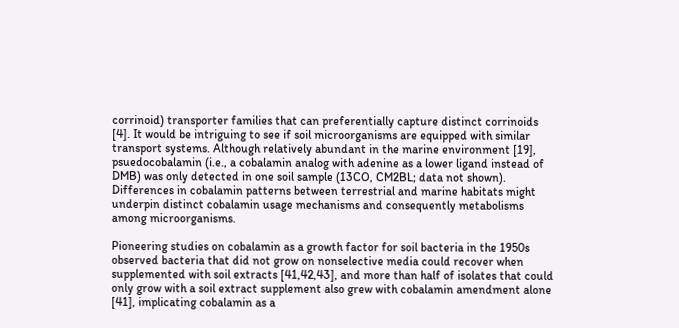corrinoid) transporter families that can preferentially capture distinct corrinoids [4]. It would be intriguing to see if soil microorganisms are equipped with similar transport systems. Although relatively abundant in the marine environment [19], psuedocobalamin (i.e., a cobalamin analog with adenine as a lower ligand instead of DMB) was only detected in one soil sample (13CO, CM2BL; data not shown). Differences in cobalamin patterns between terrestrial and marine habitats might underpin distinct cobalamin usage mechanisms and consequently metabolisms among microorganisms.

Pioneering studies on cobalamin as a growth factor for soil bacteria in the 1950s observed bacteria that did not grow on nonselective media could recover when supplemented with soil extracts [41,42,43], and more than half of isolates that could only grow with a soil extract supplement also grew with cobalamin amendment alone [41], implicating cobalamin as a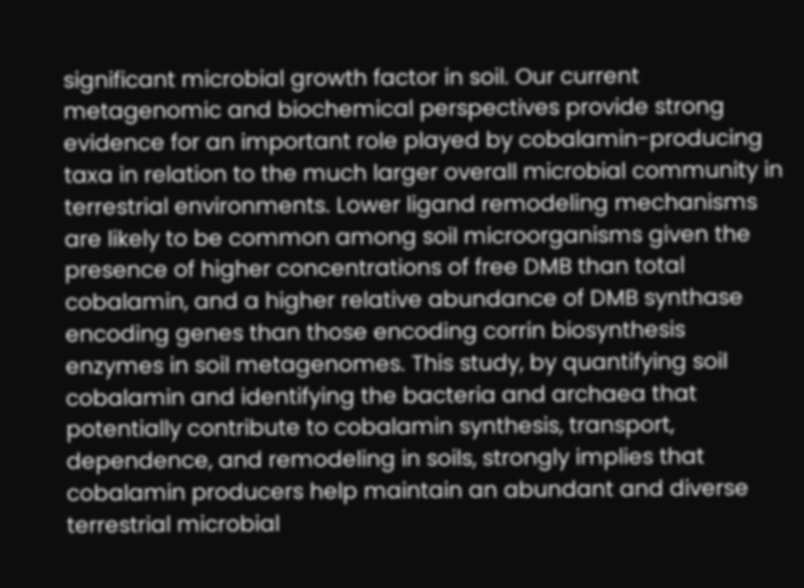significant microbial growth factor in soil. Our current metagenomic and biochemical perspectives provide strong evidence for an important role played by cobalamin-producing taxa in relation to the much larger overall microbial community in terrestrial environments. Lower ligand remodeling mechanisms are likely to be common among soil microorganisms given the presence of higher concentrations of free DMB than total cobalamin, and a higher relative abundance of DMB synthase encoding genes than those encoding corrin biosynthesis enzymes in soil metagenomes. This study, by quantifying soil cobalamin and identifying the bacteria and archaea that potentially contribute to cobalamin synthesis, transport, dependence, and remodeling in soils, strongly implies that cobalamin producers help maintain an abundant and diverse terrestrial microbial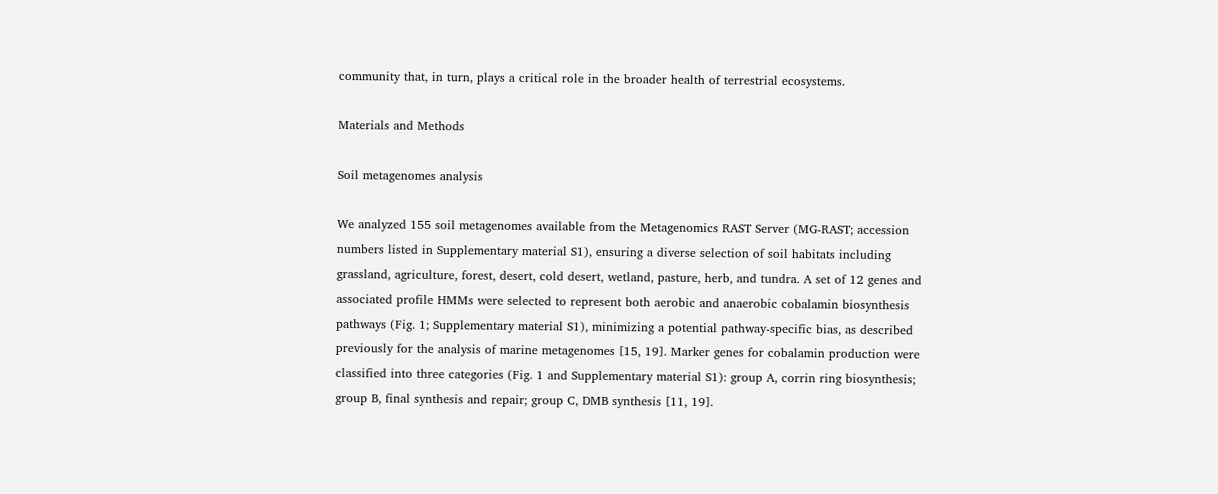community that, in turn, plays a critical role in the broader health of terrestrial ecosystems.

Materials and Methods

Soil metagenomes analysis

We analyzed 155 soil metagenomes available from the Metagenomics RAST Server (MG-RAST; accession numbers listed in Supplementary material S1), ensuring a diverse selection of soil habitats including grassland, agriculture, forest, desert, cold desert, wetland, pasture, herb, and tundra. A set of 12 genes and associated profile HMMs were selected to represent both aerobic and anaerobic cobalamin biosynthesis pathways (Fig. 1; Supplementary material S1), minimizing a potential pathway-specific bias, as described previously for the analysis of marine metagenomes [15, 19]. Marker genes for cobalamin production were classified into three categories (Fig. 1 and Supplementary material S1): group A, corrin ring biosynthesis; group B, final synthesis and repair; group C, DMB synthesis [11, 19].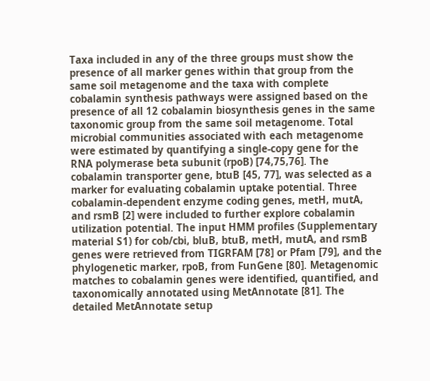Taxa included in any of the three groups must show the presence of all marker genes within that group from the same soil metagenome and the taxa with complete cobalamin synthesis pathways were assigned based on the presence of all 12 cobalamin biosynthesis genes in the same taxonomic group from the same soil metagenome. Total microbial communities associated with each metagenome were estimated by quantifying a single-copy gene for the RNA polymerase beta subunit (rpoB) [74,75,76]. The cobalamin transporter gene, btuB [45, 77], was selected as a marker for evaluating cobalamin uptake potential. Three cobalamin-dependent enzyme coding genes, metH, mutA, and rsmB [2] were included to further explore cobalamin utilization potential. The input HMM profiles (Supplementary material S1) for cob/cbi, bluB, btuB, metH, mutA, and rsmB genes were retrieved from TIGRFAM [78] or Pfam [79], and the phylogenetic marker, rpoB, from FunGene [80]. Metagenomic matches to cobalamin genes were identified, quantified, and taxonomically annotated using MetAnnotate [81]. The detailed MetAnnotate setup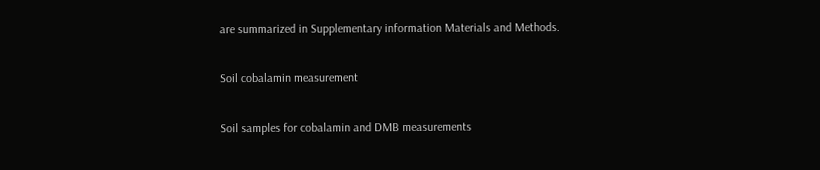are summarized in Supplementary information Materials and Methods.

Soil cobalamin measurement

Soil samples for cobalamin and DMB measurements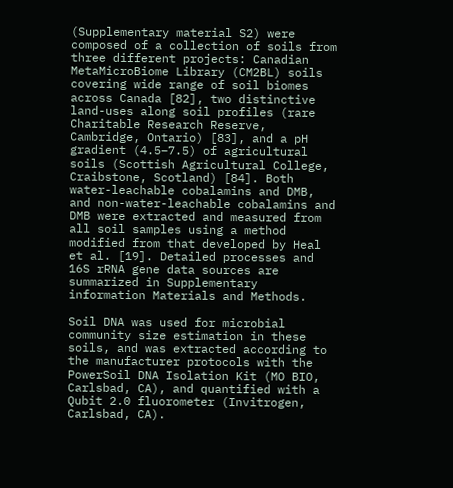(Supplementary material S2) were composed of a collection of soils from three different projects: Canadian MetaMicroBiome Library (CM2BL) soils covering wide range of soil biomes across Canada [82], two distinctive land-uses along soil profiles (rare Charitable Research Reserve, Cambridge, Ontario) [83], and a pH gradient (4.5–7.5) of agricultural soils (Scottish Agricultural College, Craibstone, Scotland) [84]. Both water-leachable cobalamins and DMB, and non-water-leachable cobalamins and DMB were extracted and measured from all soil samples using a method modified from that developed by Heal et al. [19]. Detailed processes and 16S rRNA gene data sources are summarized in Supplementary information Materials and Methods.

Soil DNA was used for microbial community size estimation in these soils, and was extracted according to the manufacturer protocols with the PowerSoil DNA Isolation Kit (MO BIO, Carlsbad, CA), and quantified with a Qubit 2.0 fluorometer (Invitrogen, Carlsbad, CA).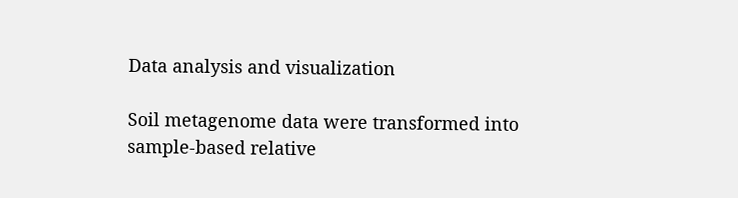Data analysis and visualization

Soil metagenome data were transformed into sample-based relative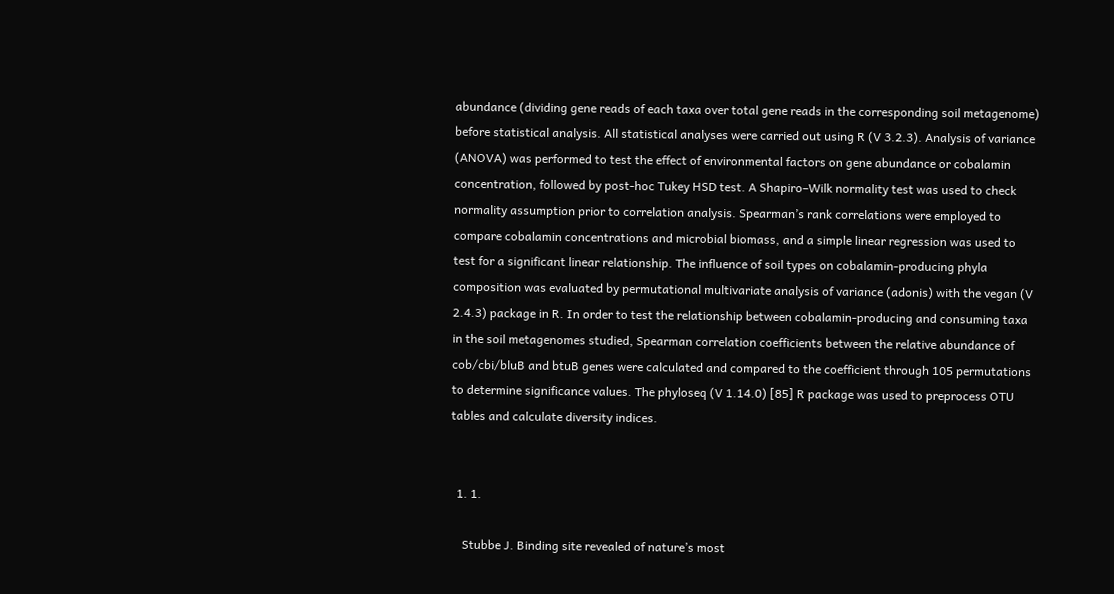abundance (dividing gene reads of each taxa over total gene reads in the corresponding soil metagenome) before statistical analysis. All statistical analyses were carried out using R (V 3.2.3). Analysis of variance (ANOVA) was performed to test the effect of environmental factors on gene abundance or cobalamin concentration, followed by post-hoc Tukey HSD test. A Shapiro–Wilk normality test was used to check normality assumption prior to correlation analysis. Spearman’s rank correlations were employed to compare cobalamin concentrations and microbial biomass, and a simple linear regression was used to test for a significant linear relationship. The influence of soil types on cobalamin-producing phyla composition was evaluated by permutational multivariate analysis of variance (adonis) with the vegan (V 2.4.3) package in R. In order to test the relationship between cobalamin-producing and consuming taxa in the soil metagenomes studied, Spearman correlation coefficients between the relative abundance of cob/cbi/bluB and btuB genes were calculated and compared to the coefficient through 105 permutations to determine significance values. The phyloseq (V 1.14.0) [85] R package was used to preprocess OTU tables and calculate diversity indices.


  1. 1.

    Stubbe J. Binding site revealed of nature’s most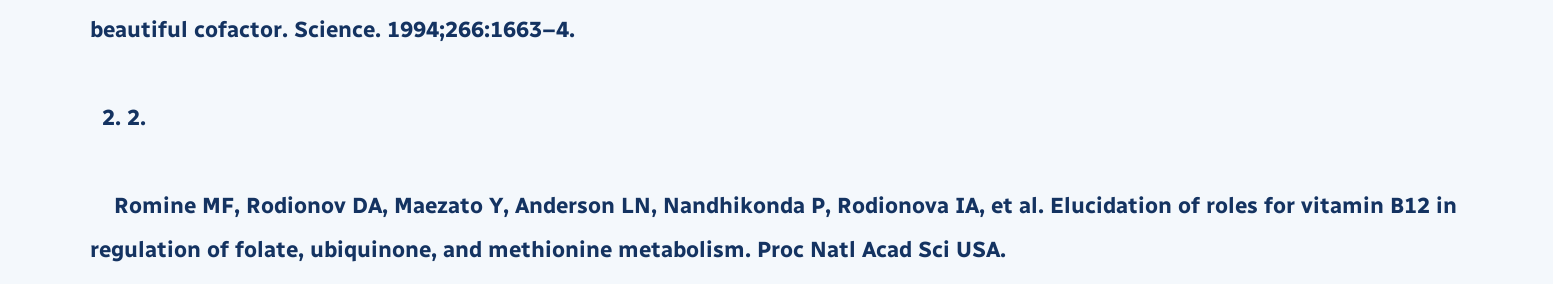beautiful cofactor. Science. 1994;266:1663–4.

  2. 2.

    Romine MF, Rodionov DA, Maezato Y, Anderson LN, Nandhikonda P, Rodionova IA, et al. Elucidation of roles for vitamin B12 in regulation of folate, ubiquinone, and methionine metabolism. Proc Natl Acad Sci USA.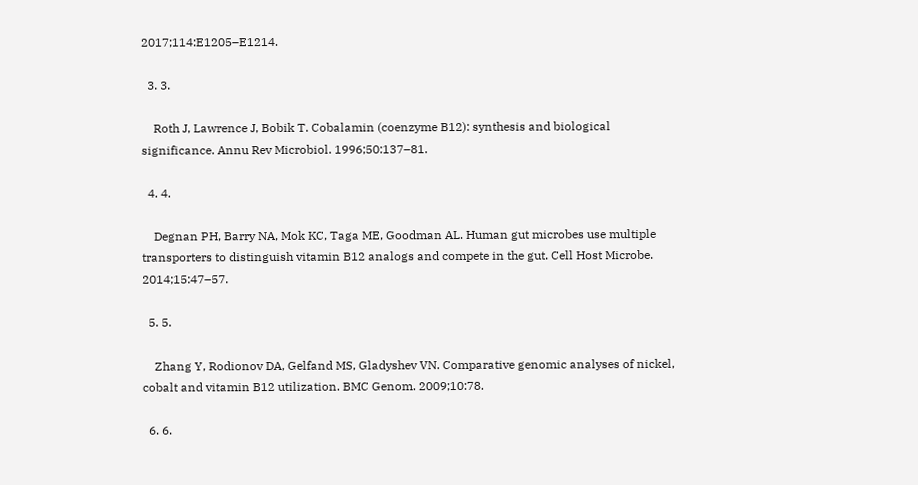2017;114:E1205–E1214.

  3. 3.

    Roth J, Lawrence J, Bobik T. Cobalamin (coenzyme B12): synthesis and biological significance. Annu Rev Microbiol. 1996;50:137–81.

  4. 4.

    Degnan PH, Barry NA, Mok KC, Taga ME, Goodman AL. Human gut microbes use multiple transporters to distinguish vitamin B12 analogs and compete in the gut. Cell Host Microbe. 2014;15:47–57.

  5. 5.

    Zhang Y, Rodionov DA, Gelfand MS, Gladyshev VN. Comparative genomic analyses of nickel, cobalt and vitamin B12 utilization. BMC Genom. 2009;10:78.

  6. 6.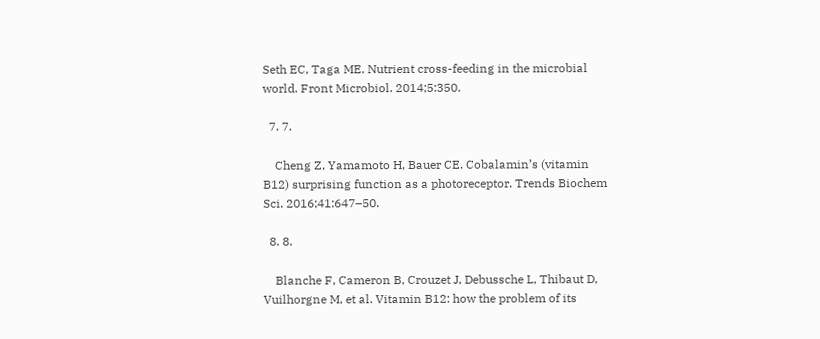Seth EC, Taga ME. Nutrient cross-feeding in the microbial world. Front Microbiol. 2014;5:350.

  7. 7.

    Cheng Z, Yamamoto H, Bauer CE. Cobalamin’s (vitamin B12) surprising function as a photoreceptor. Trends Biochem Sci. 2016;41:647–50.

  8. 8.

    Blanche F, Cameron B, Crouzet J, Debussche L, Thibaut D, Vuilhorgne M, et al. Vitamin B12: how the problem of its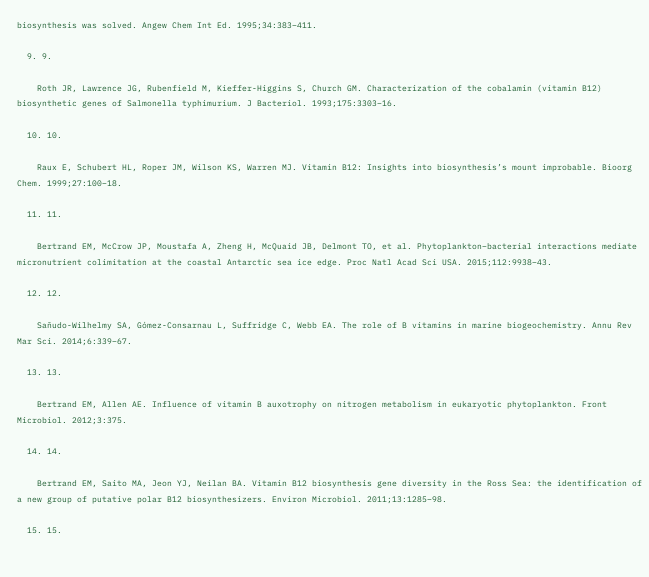biosynthesis was solved. Angew Chem Int Ed. 1995;34:383–411.

  9. 9.

    Roth JR, Lawrence JG, Rubenfield M, Kieffer-Higgins S, Church GM. Characterization of the cobalamin (vitamin B12) biosynthetic genes of Salmonella typhimurium. J Bacteriol. 1993;175:3303–16.

  10. 10.

    Raux E, Schubert HL, Roper JM, Wilson KS, Warren MJ. Vitamin B12: Insights into biosynthesis’s mount improbable. Bioorg Chem. 1999;27:100–18.

  11. 11.

    Bertrand EM, McCrow JP, Moustafa A, Zheng H, McQuaid JB, Delmont TO, et al. Phytoplankton–bacterial interactions mediate micronutrient colimitation at the coastal Antarctic sea ice edge. Proc Natl Acad Sci USA. 2015;112:9938–43.

  12. 12.

    Sañudo-Wilhelmy SA, Gómez-Consarnau L, Suffridge C, Webb EA. The role of B vitamins in marine biogeochemistry. Annu Rev Mar Sci. 2014;6:339–67.

  13. 13.

    Bertrand EM, Allen AE. Influence of vitamin B auxotrophy on nitrogen metabolism in eukaryotic phytoplankton. Front Microbiol. 2012;3:375.

  14. 14.

    Bertrand EM, Saito MA, Jeon YJ, Neilan BA. Vitamin B12 biosynthesis gene diversity in the Ross Sea: the identification of a new group of putative polar B12 biosynthesizers. Environ Microbiol. 2011;13:1285–98.

  15. 15.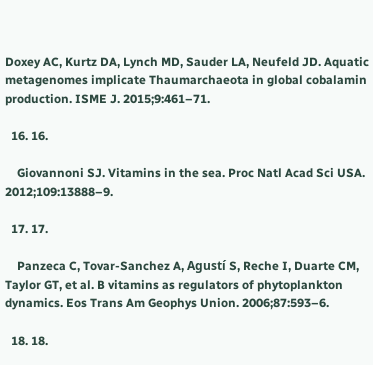Doxey AC, Kurtz DA, Lynch MD, Sauder LA, Neufeld JD. Aquatic metagenomes implicate Thaumarchaeota in global cobalamin production. ISME J. 2015;9:461–71.

  16. 16.

    Giovannoni SJ. Vitamins in the sea. Proc Natl Acad Sci USA. 2012;109:13888–9.

  17. 17.

    Panzeca C, Tovar-Sanchez A, Agustí S, Reche I, Duarte CM, Taylor GT, et al. B vitamins as regulators of phytoplankton dynamics. Eos Trans Am Geophys Union. 2006;87:593–6.

  18. 18.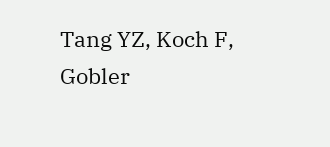Tang YZ, Koch F, Gobler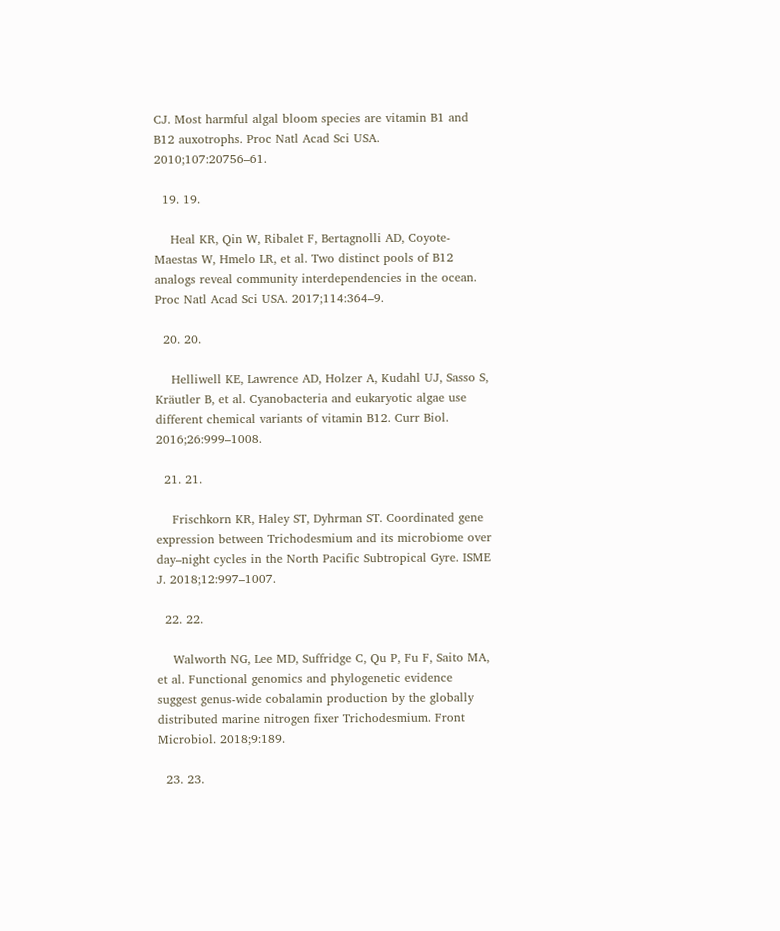CJ. Most harmful algal bloom species are vitamin B1 and B12 auxotrophs. Proc Natl Acad Sci USA. 2010;107:20756–61.

  19. 19.

    Heal KR, Qin W, Ribalet F, Bertagnolli AD, Coyote-Maestas W, Hmelo LR, et al. Two distinct pools of B12 analogs reveal community interdependencies in the ocean. Proc Natl Acad Sci USA. 2017;114:364–9.

  20. 20.

    Helliwell KE, Lawrence AD, Holzer A, Kudahl UJ, Sasso S, Kräutler B, et al. Cyanobacteria and eukaryotic algae use different chemical variants of vitamin B12. Curr Biol. 2016;26:999–1008.

  21. 21.

    Frischkorn KR, Haley ST, Dyhrman ST. Coordinated gene expression between Trichodesmium and its microbiome over day–night cycles in the North Pacific Subtropical Gyre. ISME J. 2018;12:997–1007.

  22. 22.

    Walworth NG, Lee MD, Suffridge C, Qu P, Fu F, Saito MA, et al. Functional genomics and phylogenetic evidence suggest genus-wide cobalamin production by the globally distributed marine nitrogen fixer Trichodesmium. Front Microbiol. 2018;9:189.

  23. 23.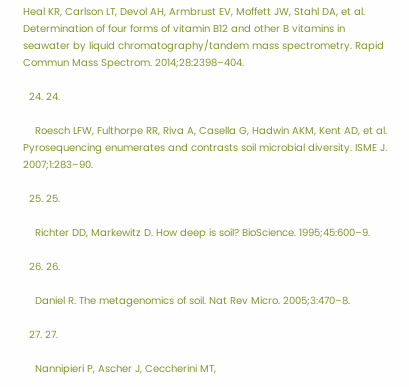Heal KR, Carlson LT, Devol AH, Armbrust EV, Moffett JW, Stahl DA, et al. Determination of four forms of vitamin B12 and other B vitamins in seawater by liquid chromatography/tandem mass spectrometry. Rapid Commun Mass Spectrom. 2014;28:2398–404.

  24. 24.

    Roesch LFW, Fulthorpe RR, Riva A, Casella G, Hadwin AKM, Kent AD, et al. Pyrosequencing enumerates and contrasts soil microbial diversity. ISME J. 2007;1:283–90.

  25. 25.

    Richter DD, Markewitz D. How deep is soil? BioScience. 1995;45:600–9.

  26. 26.

    Daniel R. The metagenomics of soil. Nat Rev Micro. 2005;3:470–8.

  27. 27.

    Nannipieri P, Ascher J, Ceccherini MT,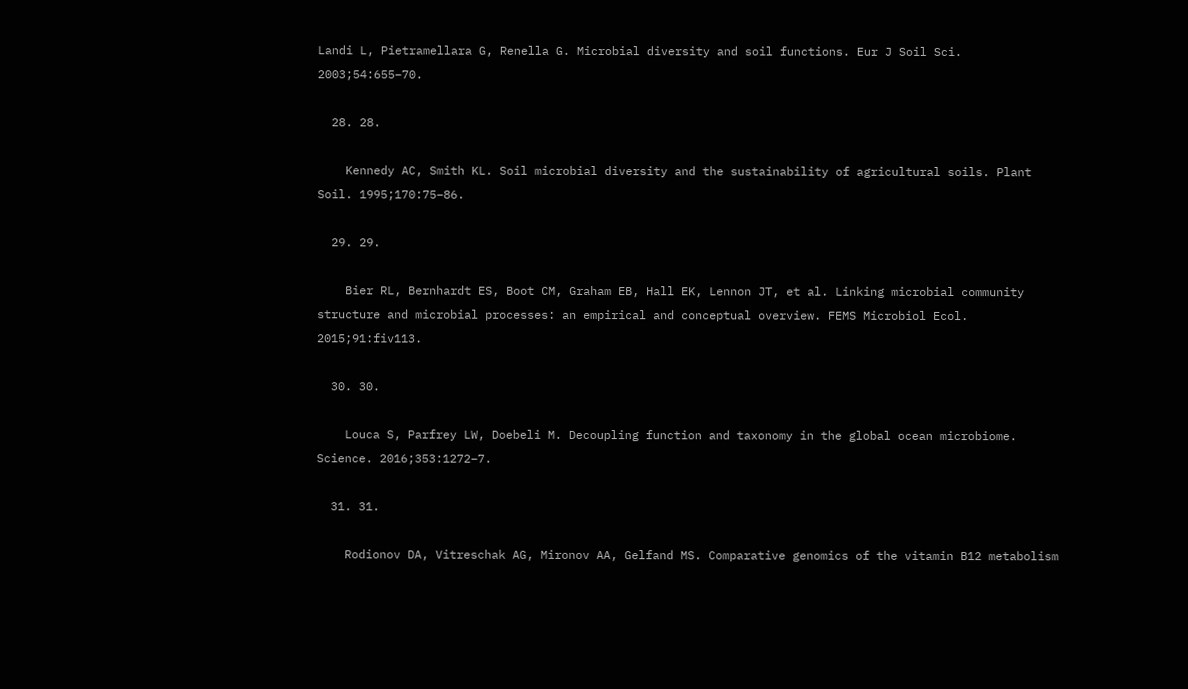Landi L, Pietramellara G, Renella G. Microbial diversity and soil functions. Eur J Soil Sci. 2003;54:655–70.

  28. 28.

    Kennedy AC, Smith KL. Soil microbial diversity and the sustainability of agricultural soils. Plant Soil. 1995;170:75–86.

  29. 29.

    Bier RL, Bernhardt ES, Boot CM, Graham EB, Hall EK, Lennon JT, et al. Linking microbial community structure and microbial processes: an empirical and conceptual overview. FEMS Microbiol Ecol. 2015;91:fiv113.

  30. 30.

    Louca S, Parfrey LW, Doebeli M. Decoupling function and taxonomy in the global ocean microbiome. Science. 2016;353:1272–7.

  31. 31.

    Rodionov DA, Vitreschak AG, Mironov AA, Gelfand MS. Comparative genomics of the vitamin B12 metabolism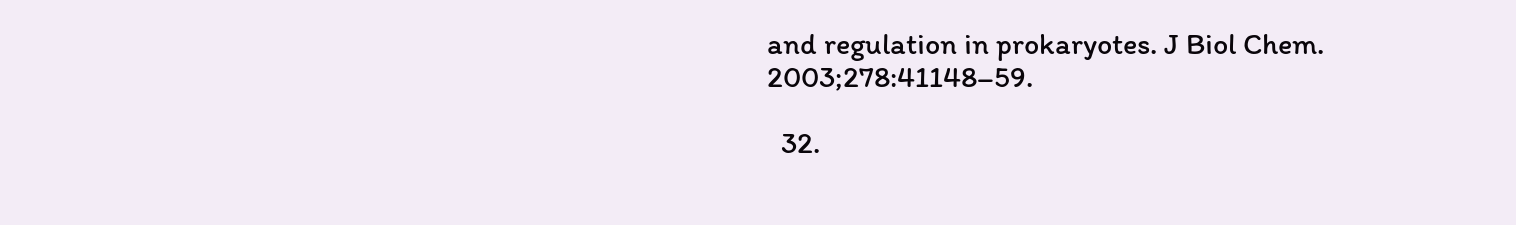and regulation in prokaryotes. J Biol Chem. 2003;278:41148–59.

  32.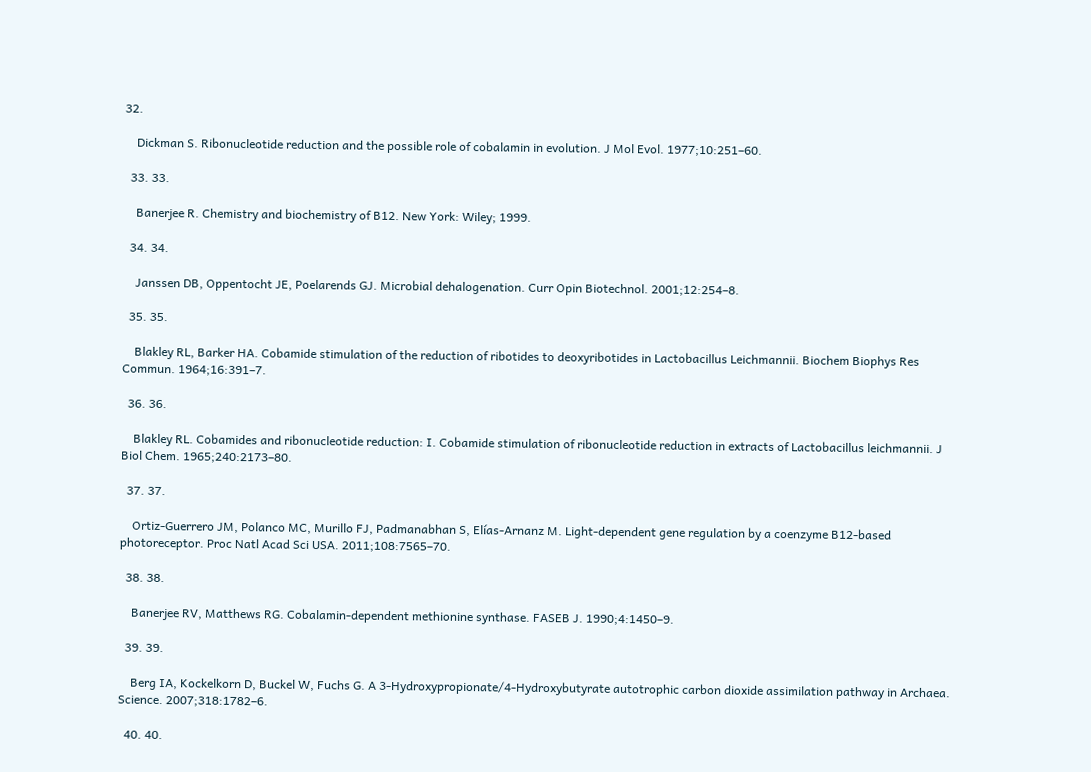32.

    Dickman S. Ribonucleotide reduction and the possible role of cobalamin in evolution. J Mol Evol. 1977;10:251–60.

  33. 33.

    Banerjee R. Chemistry and biochemistry of B12. New York: Wiley; 1999.

  34. 34.

    Janssen DB, Oppentocht JE, Poelarends GJ. Microbial dehalogenation. Curr Opin Biotechnol. 2001;12:254–8.

  35. 35.

    Blakley RL, Barker HA. Cobamide stimulation of the reduction of ribotides to deoxyribotides in Lactobacillus Leichmannii. Biochem Biophys Res Commun. 1964;16:391–7.

  36. 36.

    Blakley RL. Cobamides and ribonucleotide reduction: I. Cobamide stimulation of ribonucleotide reduction in extracts of Lactobacillus leichmannii. J Biol Chem. 1965;240:2173–80.

  37. 37.

    Ortiz-Guerrero JM, Polanco MC, Murillo FJ, Padmanabhan S, Elías-Arnanz M. Light-dependent gene regulation by a coenzyme B12-based photoreceptor. Proc Natl Acad Sci USA. 2011;108:7565–70.

  38. 38.

    Banerjee RV, Matthews RG. Cobalamin-dependent methionine synthase. FASEB J. 1990;4:1450–9.

  39. 39.

    Berg IA, Kockelkorn D, Buckel W, Fuchs G. A 3-Hydroxypropionate/4-Hydroxybutyrate autotrophic carbon dioxide assimilation pathway in Archaea. Science. 2007;318:1782–6.

  40. 40.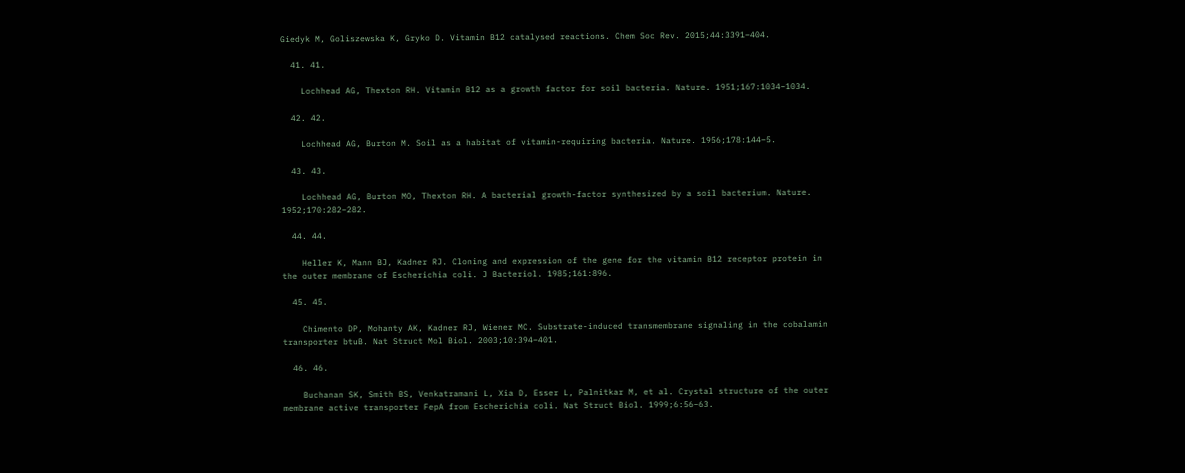Giedyk M, Goliszewska K, Gryko D. Vitamin B12 catalysed reactions. Chem Soc Rev. 2015;44:3391–404.

  41. 41.

    Lochhead AG, Thexton RH. Vitamin B12 as a growth factor for soil bacteria. Nature. 1951;167:1034–1034.

  42. 42.

    Lochhead AG, Burton M. Soil as a habitat of vitamin-requiring bacteria. Nature. 1956;178:144–5.

  43. 43.

    Lochhead AG, Burton MO, Thexton RH. A bacterial growth-factor synthesized by a soil bacterium. Nature. 1952;170:282–282.

  44. 44.

    Heller K, Mann BJ, Kadner RJ. Cloning and expression of the gene for the vitamin B12 receptor protein in the outer membrane of Escherichia coli. J Bacteriol. 1985;161:896.

  45. 45.

    Chimento DP, Mohanty AK, Kadner RJ, Wiener MC. Substrate-induced transmembrane signaling in the cobalamin transporter btuB. Nat Struct Mol Biol. 2003;10:394–401.

  46. 46.

    Buchanan SK, Smith BS, Venkatramani L, Xia D, Esser L, Palnitkar M, et al. Crystal structure of the outer membrane active transporter FepA from Escherichia coli. Nat Struct Biol. 1999;6:56–63.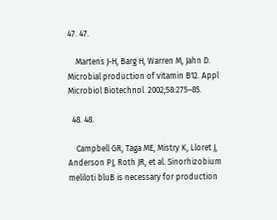47. 47.

    Martens J-H, Barg H, Warren M, Jahn D. Microbial production of vitamin B12. Appl Microbiol Biotechnol. 2002;58:275–85.

  48. 48.

    Campbell GR, Taga ME, Mistry K, Lloret J, Anderson PJ, Roth JR, et al. Sinorhizobium meliloti bluB is necessary for production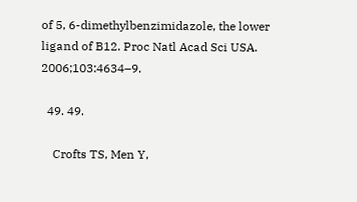of 5, 6-dimethylbenzimidazole, the lower ligand of B12. Proc Natl Acad Sci USA. 2006;103:4634–9.

  49. 49.

    Crofts TS, Men Y,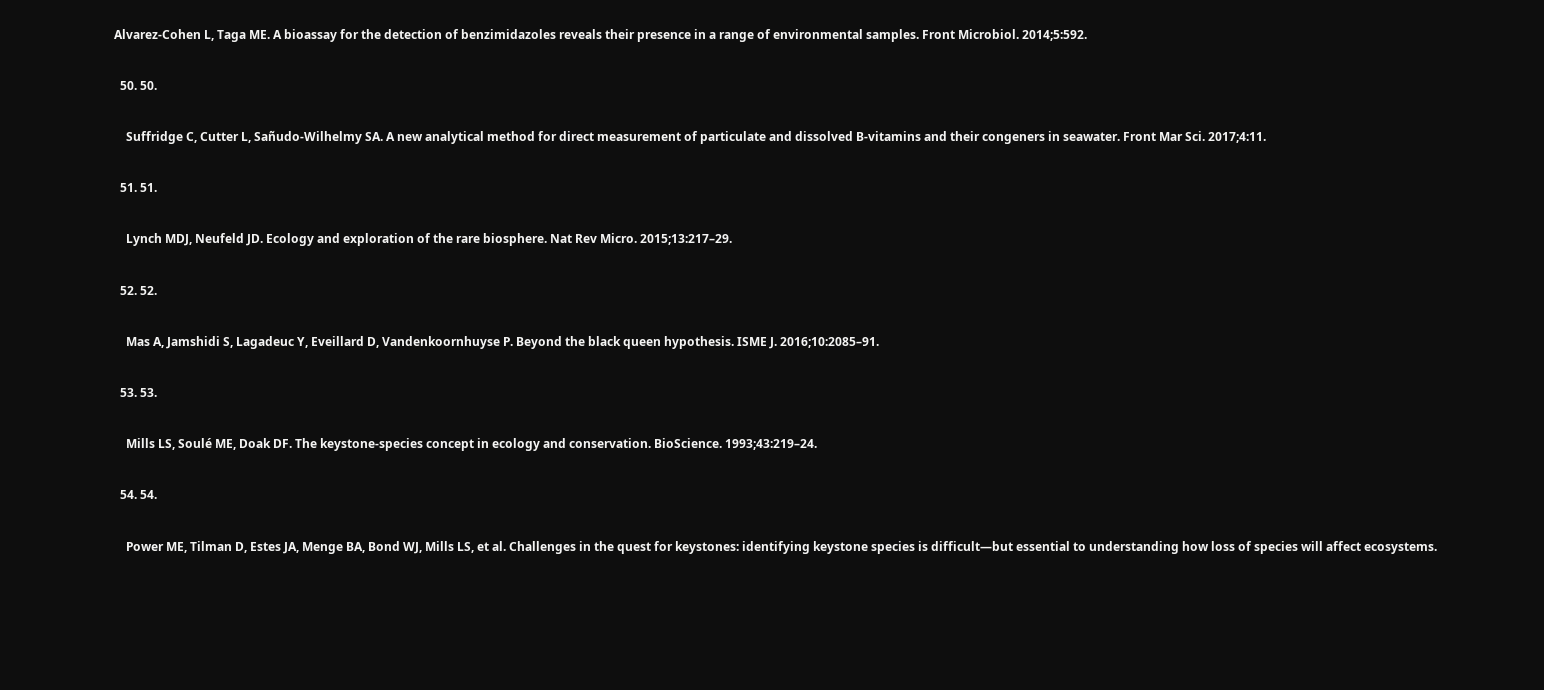Alvarez-Cohen L, Taga ME. A bioassay for the detection of benzimidazoles reveals their presence in a range of environmental samples. Front Microbiol. 2014;5:592.

  50. 50.

    Suffridge C, Cutter L, Sañudo-Wilhelmy SA. A new analytical method for direct measurement of particulate and dissolved B-vitamins and their congeners in seawater. Front Mar Sci. 2017;4:11.

  51. 51.

    Lynch MDJ, Neufeld JD. Ecology and exploration of the rare biosphere. Nat Rev Micro. 2015;13:217–29.

  52. 52.

    Mas A, Jamshidi S, Lagadeuc Y, Eveillard D, Vandenkoornhuyse P. Beyond the black queen hypothesis. ISME J. 2016;10:2085–91.

  53. 53.

    Mills LS, Soulé ME, Doak DF. The keystone-species concept in ecology and conservation. BioScience. 1993;43:219–24.

  54. 54.

    Power ME, Tilman D, Estes JA, Menge BA, Bond WJ, Mills LS, et al. Challenges in the quest for keystones: identifying keystone species is difficult—but essential to understanding how loss of species will affect ecosystems.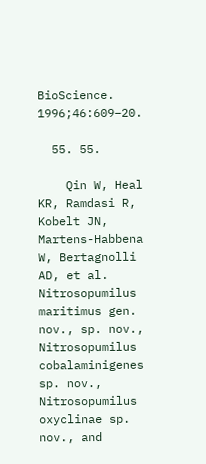BioScience. 1996;46:609–20.

  55. 55.

    Qin W, Heal KR, Ramdasi R, Kobelt JN, Martens-Habbena W, Bertagnolli AD, et al. Nitrosopumilus maritimus gen. nov., sp. nov., Nitrosopumilus cobalaminigenes sp. nov., Nitrosopumilus oxyclinae sp. nov., and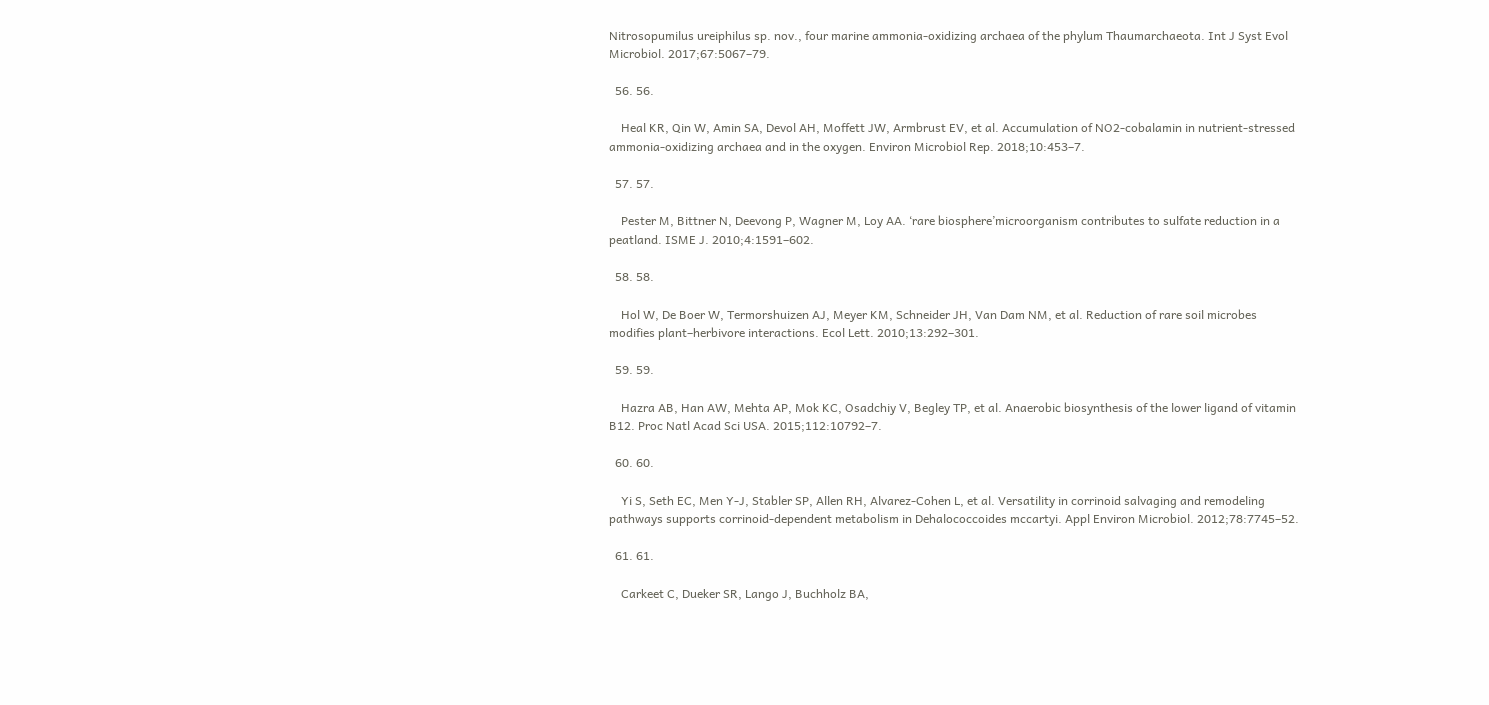Nitrosopumilus ureiphilus sp. nov., four marine ammonia-oxidizing archaea of the phylum Thaumarchaeota. Int J Syst Evol Microbiol. 2017;67:5067–79.

  56. 56.

    Heal KR, Qin W, Amin SA, Devol AH, Moffett JW, Armbrust EV, et al. Accumulation of NO2-cobalamin in nutrient-stressed ammonia-oxidizing archaea and in the oxygen. Environ Microbiol Rep. 2018;10:453–7.

  57. 57.

    Pester M, Bittner N, Deevong P, Wagner M, Loy AA. ‘rare biosphere’microorganism contributes to sulfate reduction in a peatland. ISME J. 2010;4:1591–602.

  58. 58.

    Hol W, De Boer W, Termorshuizen AJ, Meyer KM, Schneider JH, Van Dam NM, et al. Reduction of rare soil microbes modifies plant–herbivore interactions. Ecol Lett. 2010;13:292–301.

  59. 59.

    Hazra AB, Han AW, Mehta AP, Mok KC, Osadchiy V, Begley TP, et al. Anaerobic biosynthesis of the lower ligand of vitamin B12. Proc Natl Acad Sci USA. 2015;112:10792–7.

  60. 60.

    Yi S, Seth EC, Men Y-J, Stabler SP, Allen RH, Alvarez-Cohen L, et al. Versatility in corrinoid salvaging and remodeling pathways supports corrinoid-dependent metabolism in Dehalococcoides mccartyi. Appl Environ Microbiol. 2012;78:7745–52.

  61. 61.

    Carkeet C, Dueker SR, Lango J, Buchholz BA,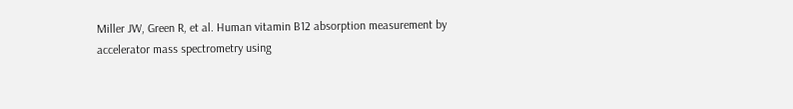Miller JW, Green R, et al. Human vitamin B12 absorption measurement by accelerator mass spectrometry using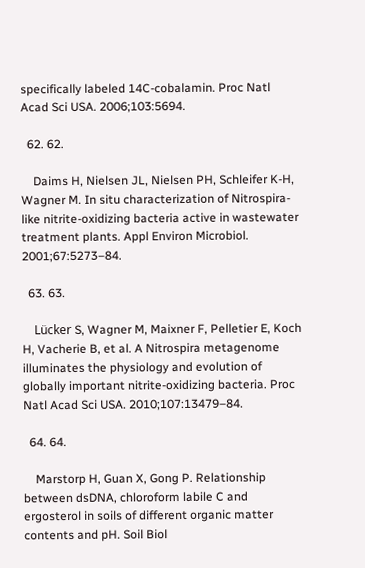specifically labeled 14C-cobalamin. Proc Natl Acad Sci USA. 2006;103:5694.

  62. 62.

    Daims H, Nielsen JL, Nielsen PH, Schleifer K-H, Wagner M. In situ characterization of Nitrospira-like nitrite-oxidizing bacteria active in wastewater treatment plants. Appl Environ Microbiol. 2001;67:5273–84.

  63. 63.

    Lücker S, Wagner M, Maixner F, Pelletier E, Koch H, Vacherie B, et al. A Nitrospira metagenome illuminates the physiology and evolution of globally important nitrite-oxidizing bacteria. Proc Natl Acad Sci USA. 2010;107:13479–84.

  64. 64.

    Marstorp H, Guan X, Gong P. Relationship between dsDNA, chloroform labile C and ergosterol in soils of different organic matter contents and pH. Soil Biol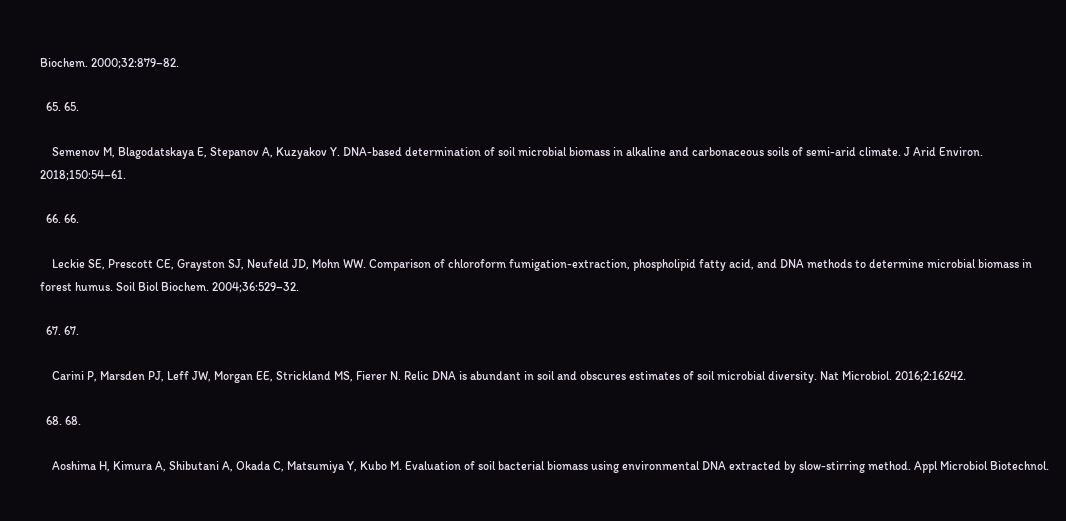Biochem. 2000;32:879–82.

  65. 65.

    Semenov M, Blagodatskaya E, Stepanov A, Kuzyakov Y. DNA-based determination of soil microbial biomass in alkaline and carbonaceous soils of semi-arid climate. J Arid Environ. 2018;150:54–61.

  66. 66.

    Leckie SE, Prescott CE, Grayston SJ, Neufeld JD, Mohn WW. Comparison of chloroform fumigation-extraction, phospholipid fatty acid, and DNA methods to determine microbial biomass in forest humus. Soil Biol Biochem. 2004;36:529–32.

  67. 67.

    Carini P, Marsden PJ, Leff JW, Morgan EE, Strickland MS, Fierer N. Relic DNA is abundant in soil and obscures estimates of soil microbial diversity. Nat Microbiol. 2016;2:16242.

  68. 68.

    Aoshima H, Kimura A, Shibutani A, Okada C, Matsumiya Y, Kubo M. Evaluation of soil bacterial biomass using environmental DNA extracted by slow-stirring method. Appl Microbiol Biotechnol.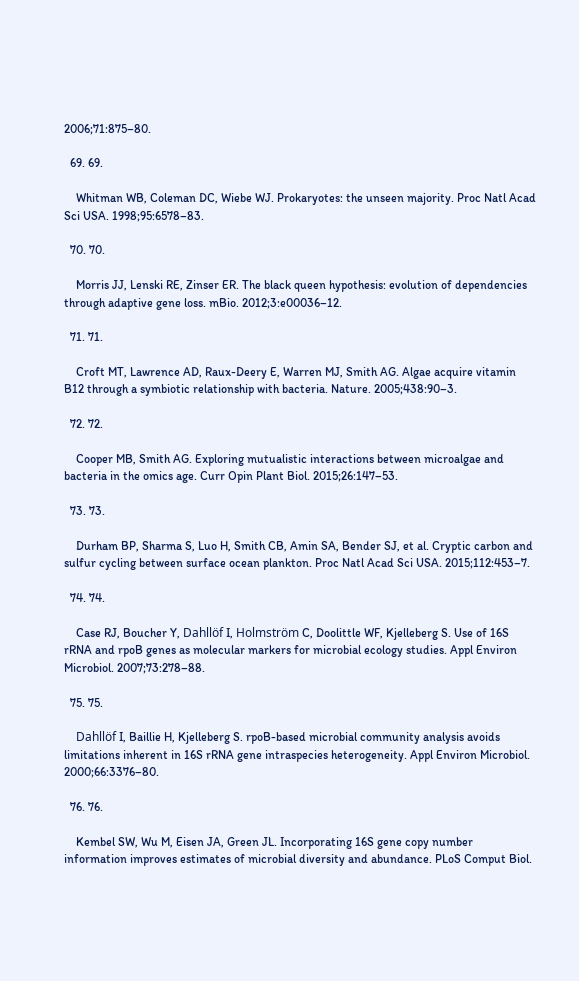2006;71:875–80.

  69. 69.

    Whitman WB, Coleman DC, Wiebe WJ. Prokaryotes: the unseen majority. Proc Natl Acad Sci USA. 1998;95:6578–83.

  70. 70.

    Morris JJ, Lenski RE, Zinser ER. The black queen hypothesis: evolution of dependencies through adaptive gene loss. mBio. 2012;3:e00036–12.

  71. 71.

    Croft MT, Lawrence AD, Raux-Deery E, Warren MJ, Smith AG. Algae acquire vitamin B12 through a symbiotic relationship with bacteria. Nature. 2005;438:90–3.

  72. 72.

    Cooper MB, Smith AG. Exploring mutualistic interactions between microalgae and bacteria in the omics age. Curr Opin Plant Biol. 2015;26:147–53.

  73. 73.

    Durham BP, Sharma S, Luo H, Smith CB, Amin SA, Bender SJ, et al. Cryptic carbon and sulfur cycling between surface ocean plankton. Proc Natl Acad Sci USA. 2015;112:453–7.

  74. 74.

    Case RJ, Boucher Y, Dahllöf I, Holmström C, Doolittle WF, Kjelleberg S. Use of 16S rRNA and rpoB genes as molecular markers for microbial ecology studies. Appl Environ Microbiol. 2007;73:278–88.

  75. 75.

    Dahllöf I, Baillie H, Kjelleberg S. rpoB-based microbial community analysis avoids limitations inherent in 16S rRNA gene intraspecies heterogeneity. Appl Environ Microbiol. 2000;66:3376–80.

  76. 76.

    Kembel SW, Wu M, Eisen JA, Green JL. Incorporating 16S gene copy number information improves estimates of microbial diversity and abundance. PLoS Comput Biol.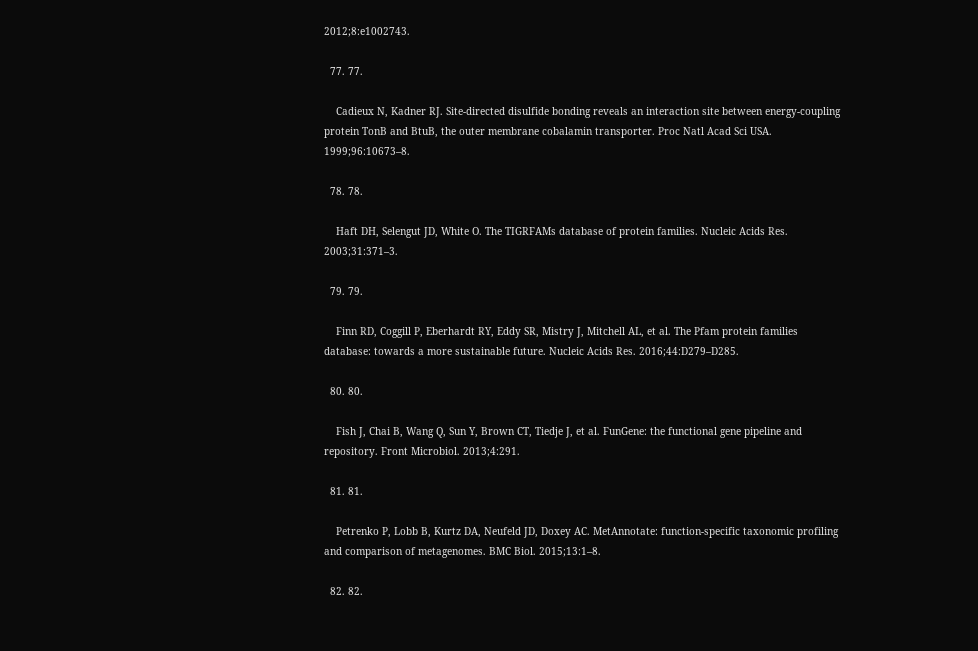2012;8:e1002743.

  77. 77.

    Cadieux N, Kadner RJ. Site-directed disulfide bonding reveals an interaction site between energy-coupling protein TonB and BtuB, the outer membrane cobalamin transporter. Proc Natl Acad Sci USA. 1999;96:10673–8.

  78. 78.

    Haft DH, Selengut JD, White O. The TIGRFAMs database of protein families. Nucleic Acids Res. 2003;31:371–3.

  79. 79.

    Finn RD, Coggill P, Eberhardt RY, Eddy SR, Mistry J, Mitchell AL, et al. The Pfam protein families database: towards a more sustainable future. Nucleic Acids Res. 2016;44:D279–D285.

  80. 80.

    Fish J, Chai B, Wang Q, Sun Y, Brown CT, Tiedje J, et al. FunGene: the functional gene pipeline and repository. Front Microbiol. 2013;4:291.

  81. 81.

    Petrenko P, Lobb B, Kurtz DA, Neufeld JD, Doxey AC. MetAnnotate: function-specific taxonomic profiling and comparison of metagenomes. BMC Biol. 2015;13:1–8.

  82. 82.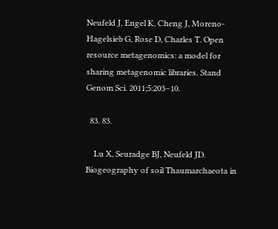Neufeld J, Engel K, Cheng J, Moreno-Hagelsieb G, Rose D, Charles T. Open resource metagenomics: a model for sharing metagenomic libraries. Stand Genom Sci. 2011;5:203–10.

  83. 83.

    Lu X, Seuradge BJ, Neufeld JD. Biogeography of soil Thaumarchaeota in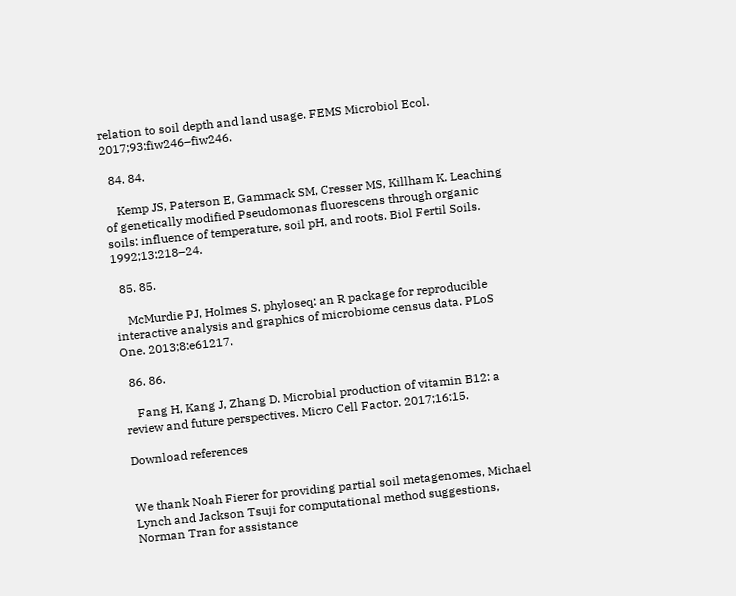relation to soil depth and land usage. FEMS Microbiol Ecol. 2017;93:fiw246–fiw246.

  84. 84.

    Kemp JS, Paterson E, Gammack SM, Cresser MS, Killham K. Leaching of genetically modified Pseudomonas fluorescens through organic soils: influence of temperature, soil pH, and roots. Biol Fertil Soils. 1992;13:218–24.

  85. 85.

    McMurdie PJ, Holmes S. phyloseq: an R package for reproducible interactive analysis and graphics of microbiome census data. PLoS One. 2013;8:e61217.

  86. 86.

    Fang H, Kang J, Zhang D. Microbial production of vitamin B12: a review and future perspectives. Micro Cell Factor. 2017;16:15.

Download references


We thank Noah Fierer for providing partial soil metagenomes, Michael Lynch and Jackson Tsuji for computational method suggestions, Norman Tran for assistance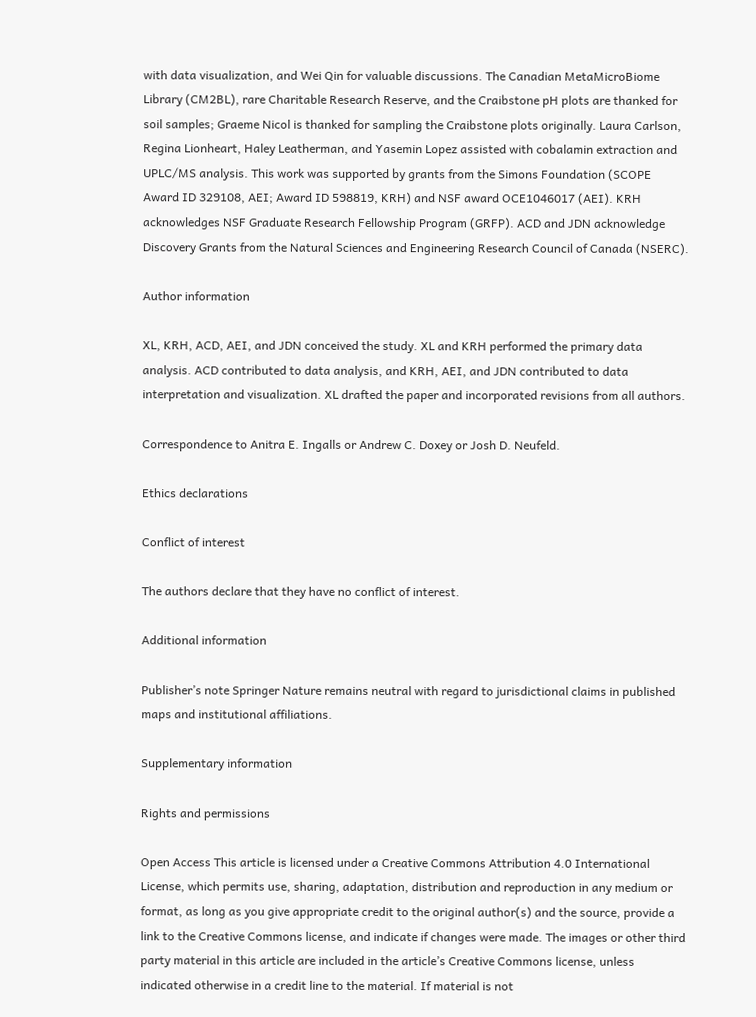with data visualization, and Wei Qin for valuable discussions. The Canadian MetaMicroBiome Library (CM2BL), rare Charitable Research Reserve, and the Craibstone pH plots are thanked for soil samples; Graeme Nicol is thanked for sampling the Craibstone plots originally. Laura Carlson, Regina Lionheart, Haley Leatherman, and Yasemin Lopez assisted with cobalamin extraction and UPLC/MS analysis. This work was supported by grants from the Simons Foundation (SCOPE Award ID 329108, AEI; Award ID 598819, KRH) and NSF award OCE1046017 (AEI). KRH acknowledges NSF Graduate Research Fellowship Program (GRFP). ACD and JDN acknowledge Discovery Grants from the Natural Sciences and Engineering Research Council of Canada (NSERC).

Author information

XL, KRH, ACD, AEI, and JDN conceived the study. XL and KRH performed the primary data analysis. ACD contributed to data analysis, and KRH, AEI, and JDN contributed to data interpretation and visualization. XL drafted the paper and incorporated revisions from all authors.

Correspondence to Anitra E. Ingalls or Andrew C. Doxey or Josh D. Neufeld.

Ethics declarations

Conflict of interest

The authors declare that they have no conflict of interest.

Additional information

Publisher’s note Springer Nature remains neutral with regard to jurisdictional claims in published maps and institutional affiliations.

Supplementary information

Rights and permissions

Open Access This article is licensed under a Creative Commons Attribution 4.0 International License, which permits use, sharing, adaptation, distribution and reproduction in any medium or format, as long as you give appropriate credit to the original author(s) and the source, provide a link to the Creative Commons license, and indicate if changes were made. The images or other third party material in this article are included in the article’s Creative Commons license, unless indicated otherwise in a credit line to the material. If material is not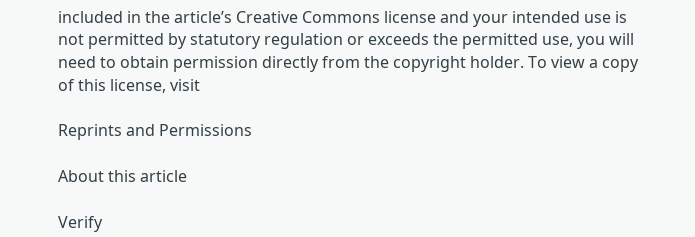included in the article’s Creative Commons license and your intended use is not permitted by statutory regulation or exceeds the permitted use, you will need to obtain permission directly from the copyright holder. To view a copy of this license, visit

Reprints and Permissions

About this article

Verify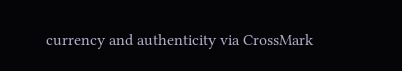currency and authenticity via CrossMark